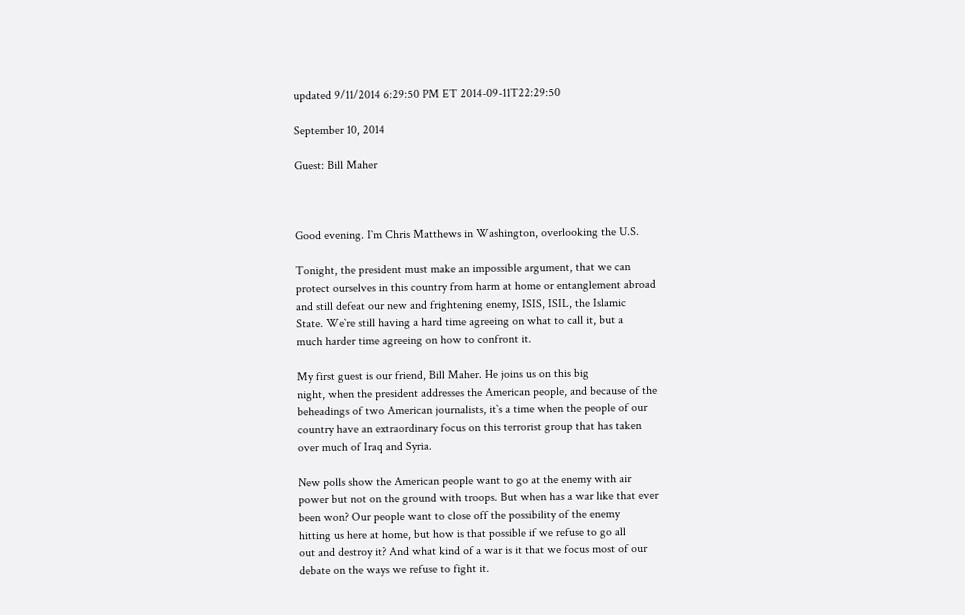updated 9/11/2014 6:29:50 PM ET 2014-09-11T22:29:50

September 10, 2014

Guest: Bill Maher



Good evening. I`m Chris Matthews in Washington, overlooking the U.S.

Tonight, the president must make an impossible argument, that we can
protect ourselves in this country from harm at home or entanglement abroad
and still defeat our new and frightening enemy, ISIS, ISIL, the Islamic
State. We`re still having a hard time agreeing on what to call it, but a
much harder time agreeing on how to confront it.

My first guest is our friend, Bill Maher. He joins us on this big
night, when the president addresses the American people, and because of the
beheadings of two American journalists, it`s a time when the people of our
country have an extraordinary focus on this terrorist group that has taken
over much of Iraq and Syria.

New polls show the American people want to go at the enemy with air
power but not on the ground with troops. But when has a war like that ever
been won? Our people want to close off the possibility of the enemy
hitting us here at home, but how is that possible if we refuse to go all
out and destroy it? And what kind of a war is it that we focus most of our
debate on the ways we refuse to fight it.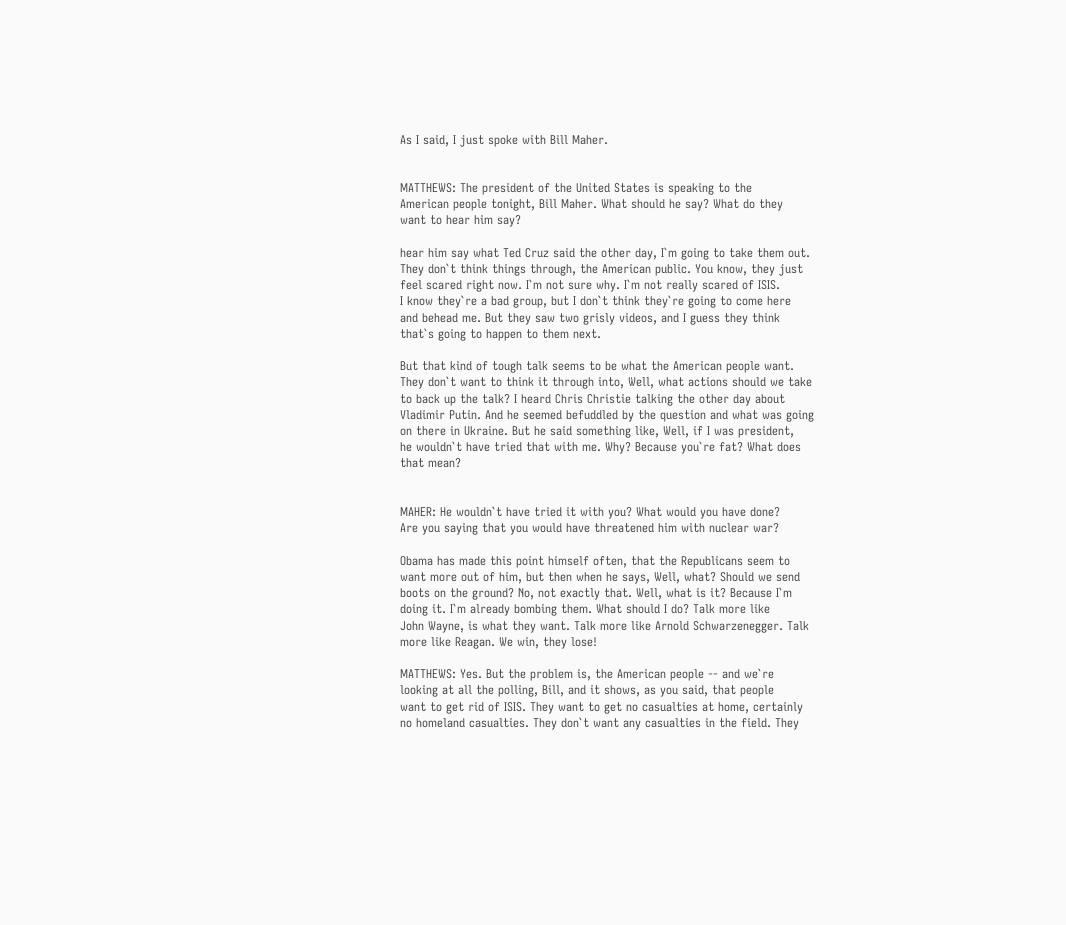As I said, I just spoke with Bill Maher.


MATTHEWS: The president of the United States is speaking to the
American people tonight, Bill Maher. What should he say? What do they
want to hear him say?

hear him say what Ted Cruz said the other day, I`m going to take them out.
They don`t think things through, the American public. You know, they just
feel scared right now. I`m not sure why. I`m not really scared of ISIS.
I know they`re a bad group, but I don`t think they`re going to come here
and behead me. But they saw two grisly videos, and I guess they think
that`s going to happen to them next.

But that kind of tough talk seems to be what the American people want.
They don`t want to think it through into, Well, what actions should we take
to back up the talk? I heard Chris Christie talking the other day about
Vladimir Putin. And he seemed befuddled by the question and what was going
on there in Ukraine. But he said something like, Well, if I was president,
he wouldn`t have tried that with me. Why? Because you`re fat? What does
that mean?


MAHER: He wouldn`t have tried it with you? What would you have done?
Are you saying that you would have threatened him with nuclear war?

Obama has made this point himself often, that the Republicans seem to
want more out of him, but then when he says, Well, what? Should we send
boots on the ground? No, not exactly that. Well, what is it? Because I`m
doing it. I`m already bombing them. What should I do? Talk more like
John Wayne, is what they want. Talk more like Arnold Schwarzenegger. Talk
more like Reagan. We win, they lose!

MATTHEWS: Yes. But the problem is, the American people -- and we`re
looking at all the polling, Bill, and it shows, as you said, that people
want to get rid of ISIS. They want to get no casualties at home, certainly
no homeland casualties. They don`t want any casualties in the field. They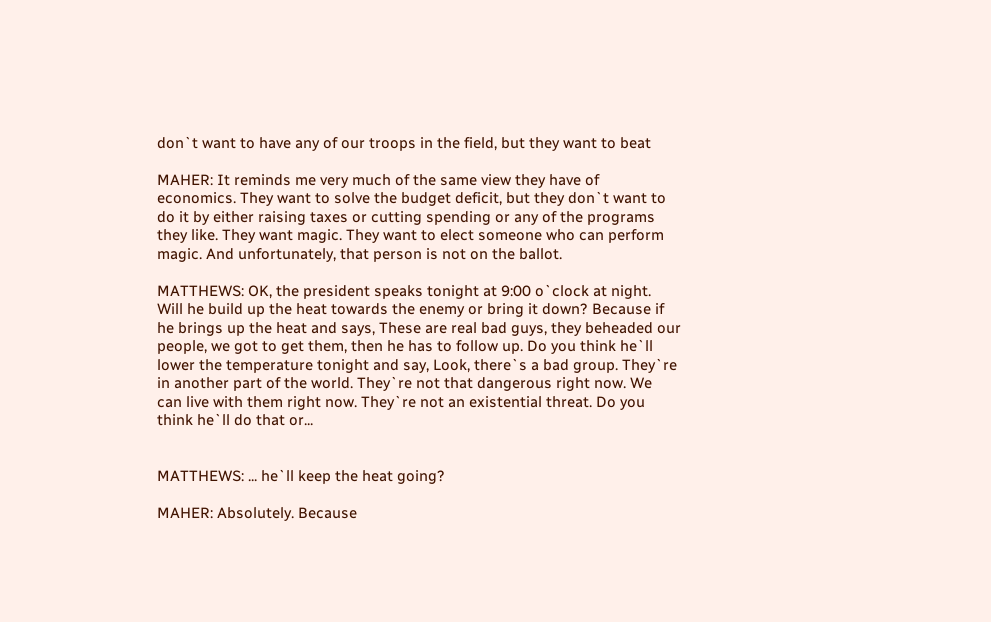don`t want to have any of our troops in the field, but they want to beat

MAHER: It reminds me very much of the same view they have of
economics. They want to solve the budget deficit, but they don`t want to
do it by either raising taxes or cutting spending or any of the programs
they like. They want magic. They want to elect someone who can perform
magic. And unfortunately, that person is not on the ballot.

MATTHEWS: OK, the president speaks tonight at 9:00 o`clock at night.
Will he build up the heat towards the enemy or bring it down? Because if
he brings up the heat and says, These are real bad guys, they beheaded our
people, we got to get them, then he has to follow up. Do you think he`ll
lower the temperature tonight and say, Look, there`s a bad group. They`re
in another part of the world. They`re not that dangerous right now. We
can live with them right now. They`re not an existential threat. Do you
think he`ll do that or...


MATTHEWS: ... he`ll keep the heat going?

MAHER: Absolutely. Because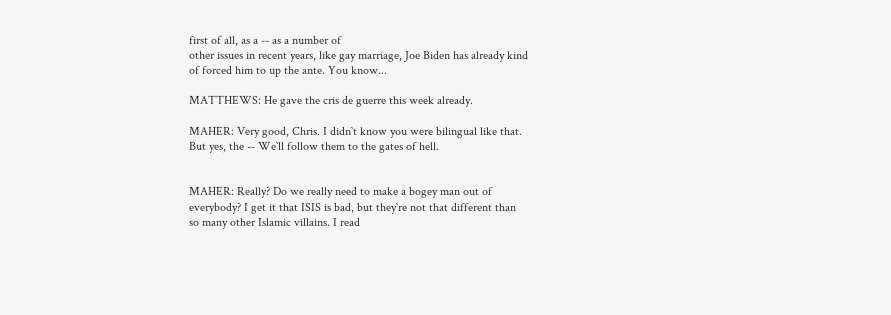first of all, as a -- as a number of
other issues in recent years, like gay marriage, Joe Biden has already kind
of forced him to up the ante. You know...

MATTHEWS: He gave the cris de guerre this week already.

MAHER: Very good, Chris. I didn`t know you were bilingual like that.
But yes, the -- We`ll follow them to the gates of hell.


MAHER: Really? Do we really need to make a bogey man out of
everybody? I get it that ISIS is bad, but they`re not that different than
so many other Islamic villains. I read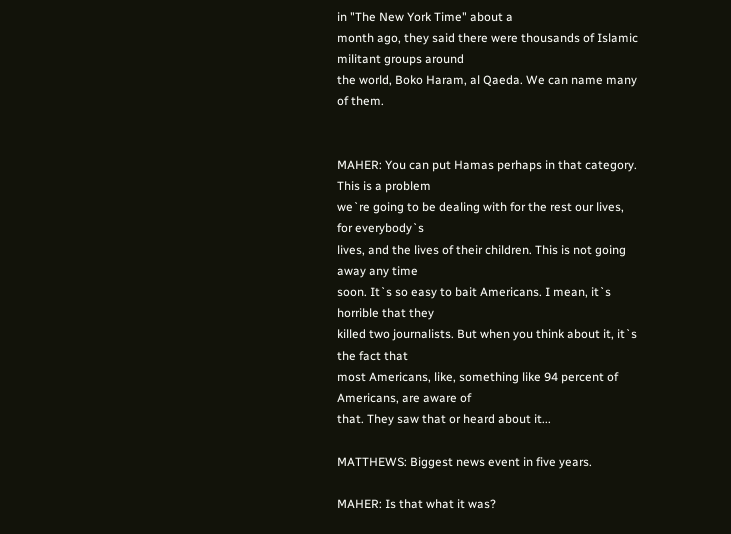in "The New York Time" about a
month ago, they said there were thousands of Islamic militant groups around
the world, Boko Haram, al Qaeda. We can name many of them.


MAHER: You can put Hamas perhaps in that category. This is a problem
we`re going to be dealing with for the rest our lives, for everybody`s
lives, and the lives of their children. This is not going away any time
soon. It`s so easy to bait Americans. I mean, it`s horrible that they
killed two journalists. But when you think about it, it`s the fact that
most Americans, like, something like 94 percent of Americans, are aware of
that. They saw that or heard about it...

MATTHEWS: Biggest news event in five years.

MAHER: Is that what it was?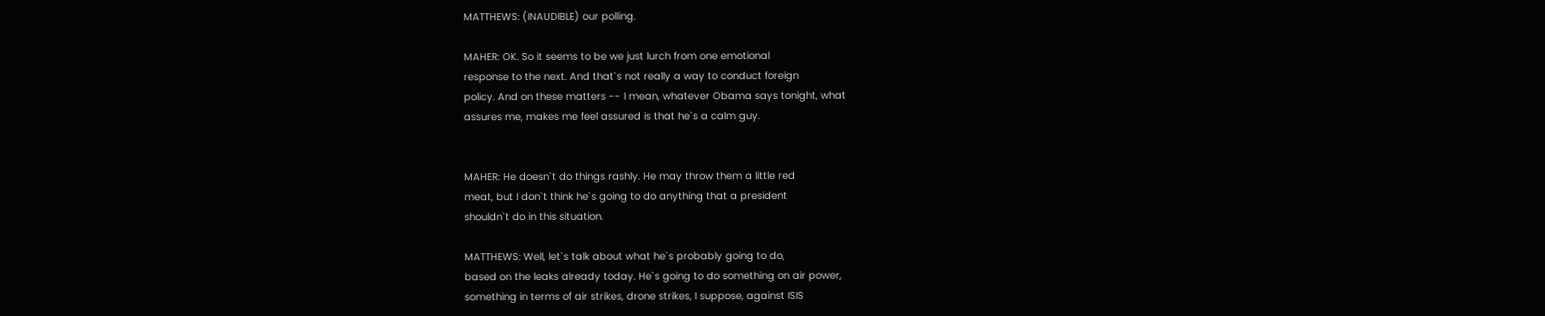MATTHEWS: (INAUDIBLE) our polling.

MAHER: OK. So it seems to be we just lurch from one emotional
response to the next. And that`s not really a way to conduct foreign
policy. And on these matters -- I mean, whatever Obama says tonight, what
assures me, makes me feel assured is that he`s a calm guy.


MAHER: He doesn`t do things rashly. He may throw them a little red
meat, but I don`t think he`s going to do anything that a president
shouldn`t do in this situation.

MATTHEWS: Well, let`s talk about what he`s probably going to do,
based on the leaks already today. He`s going to do something on air power,
something in terms of air strikes, drone strikes, I suppose, against ISIS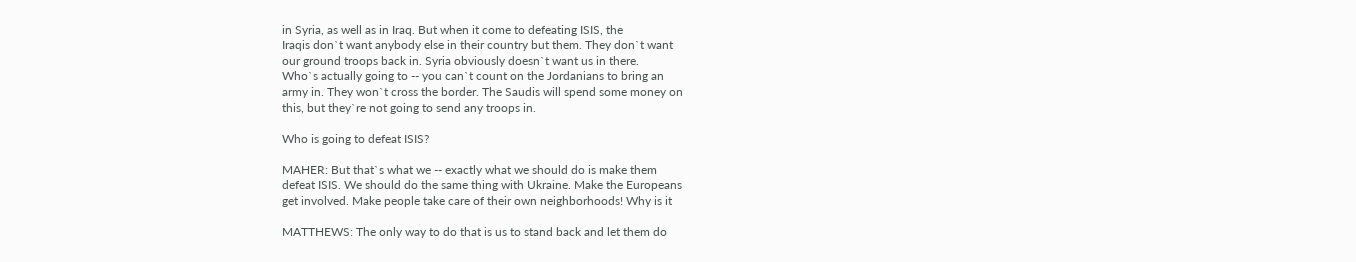in Syria, as well as in Iraq. But when it come to defeating ISIS, the
Iraqis don`t want anybody else in their country but them. They don`t want
our ground troops back in. Syria obviously doesn`t want us in there.
Who`s actually going to -- you can`t count on the Jordanians to bring an
army in. They won`t cross the border. The Saudis will spend some money on
this, but they`re not going to send any troops in.

Who is going to defeat ISIS?

MAHER: But that`s what we -- exactly what we should do is make them
defeat ISIS. We should do the same thing with Ukraine. Make the Europeans
get involved. Make people take care of their own neighborhoods! Why is it

MATTHEWS: The only way to do that is us to stand back and let them do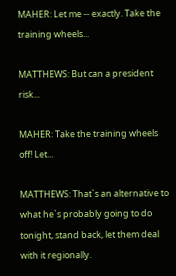MAHER: Let me -- exactly. Take the training wheels...

MATTHEWS: But can a president risk...

MAHER: Take the training wheels off! Let...

MATTHEWS: That`s an alternative to what he`s probably going to do
tonight, stand back, let them deal with it regionally.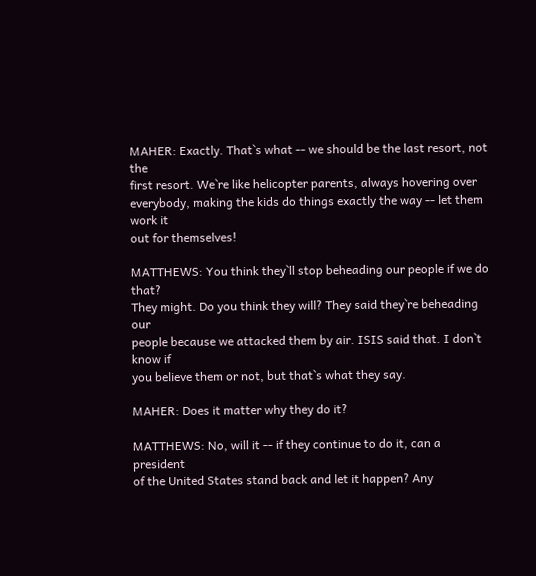MAHER: Exactly. That`s what -- we should be the last resort, not the
first resort. We`re like helicopter parents, always hovering over
everybody, making the kids do things exactly the way -- let them work it
out for themselves!

MATTHEWS: You think they`ll stop beheading our people if we do that?
They might. Do you think they will? They said they`re beheading our
people because we attacked them by air. ISIS said that. I don`t know if
you believe them or not, but that`s what they say.

MAHER: Does it matter why they do it?

MATTHEWS: No, will it -- if they continue to do it, can a president
of the United States stand back and let it happen? Any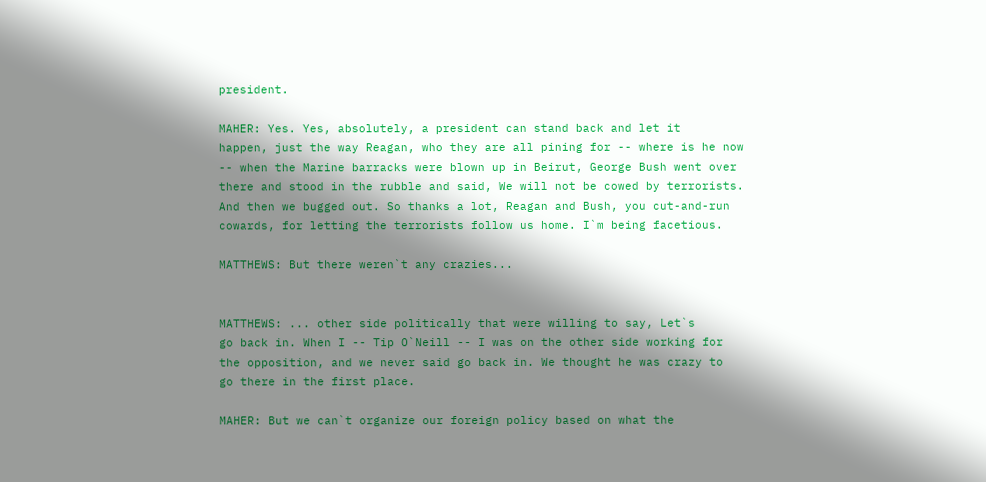president.

MAHER: Yes. Yes, absolutely, a president can stand back and let it
happen, just the way Reagan, who they are all pining for -- where is he now
-- when the Marine barracks were blown up in Beirut, George Bush went over
there and stood in the rubble and said, We will not be cowed by terrorists.
And then we bugged out. So thanks a lot, Reagan and Bush, you cut-and-run
cowards, for letting the terrorists follow us home. I`m being facetious.

MATTHEWS: But there weren`t any crazies...


MATTHEWS: ... other side politically that were willing to say, Let`s
go back in. When I -- Tip O`Neill -- I was on the other side working for
the opposition, and we never said go back in. We thought he was crazy to
go there in the first place.

MAHER: But we can`t organize our foreign policy based on what the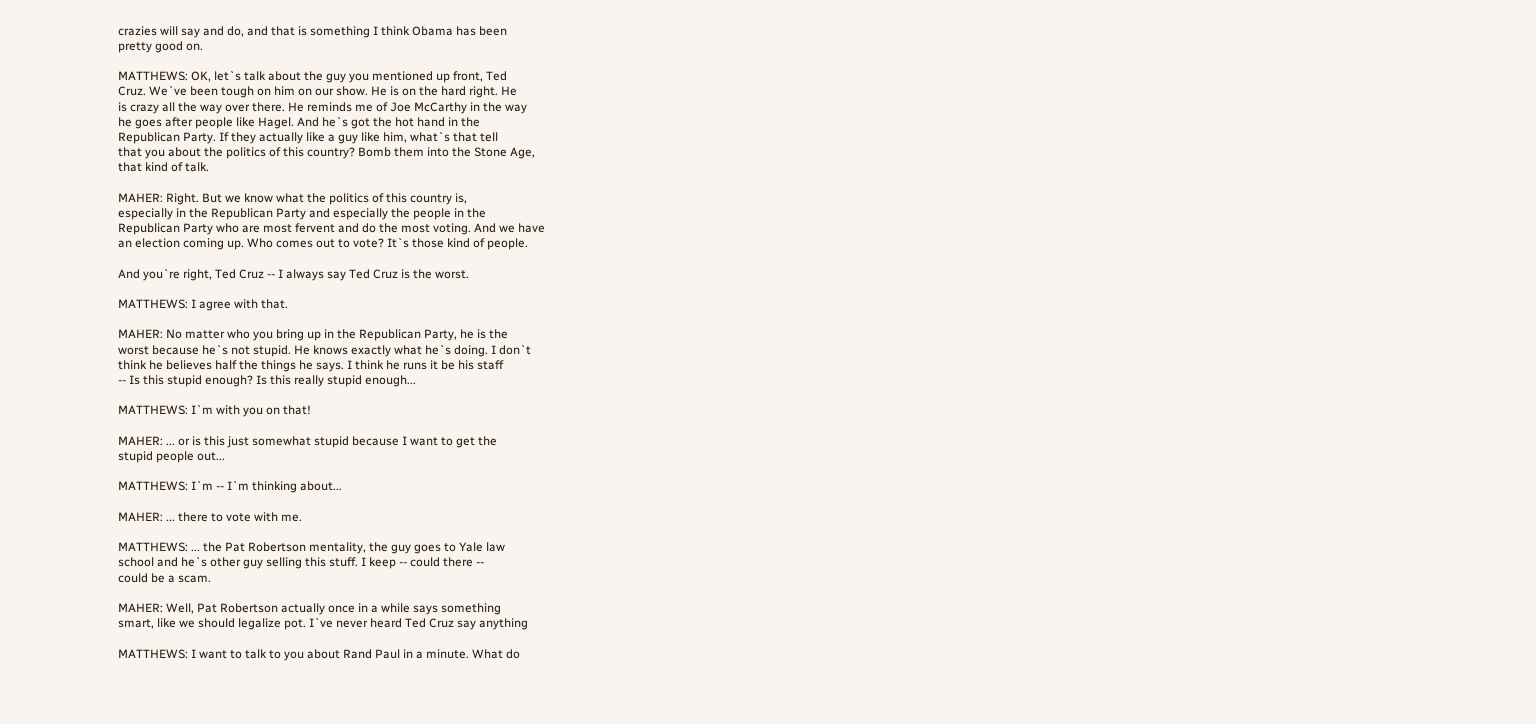crazies will say and do, and that is something I think Obama has been
pretty good on.

MATTHEWS: OK, let`s talk about the guy you mentioned up front, Ted
Cruz. We`ve been tough on him on our show. He is on the hard right. He
is crazy all the way over there. He reminds me of Joe McCarthy in the way
he goes after people like Hagel. And he`s got the hot hand in the
Republican Party. If they actually like a guy like him, what`s that tell
that you about the politics of this country? Bomb them into the Stone Age,
that kind of talk.

MAHER: Right. But we know what the politics of this country is,
especially in the Republican Party and especially the people in the
Republican Party who are most fervent and do the most voting. And we have
an election coming up. Who comes out to vote? It`s those kind of people.

And you`re right, Ted Cruz -- I always say Ted Cruz is the worst.

MATTHEWS: I agree with that.

MAHER: No matter who you bring up in the Republican Party, he is the
worst because he`s not stupid. He knows exactly what he`s doing. I don`t
think he believes half the things he says. I think he runs it be his staff
-- Is this stupid enough? Is this really stupid enough...

MATTHEWS: I`m with you on that!

MAHER: ... or is this just somewhat stupid because I want to get the
stupid people out...

MATTHEWS: I`m -- I`m thinking about...

MAHER: ... there to vote with me.

MATTHEWS: ... the Pat Robertson mentality, the guy goes to Yale law
school and he`s other guy selling this stuff. I keep -- could there --
could be a scam.

MAHER: Well, Pat Robertson actually once in a while says something
smart, like we should legalize pot. I`ve never heard Ted Cruz say anything

MATTHEWS: I want to talk to you about Rand Paul in a minute. What do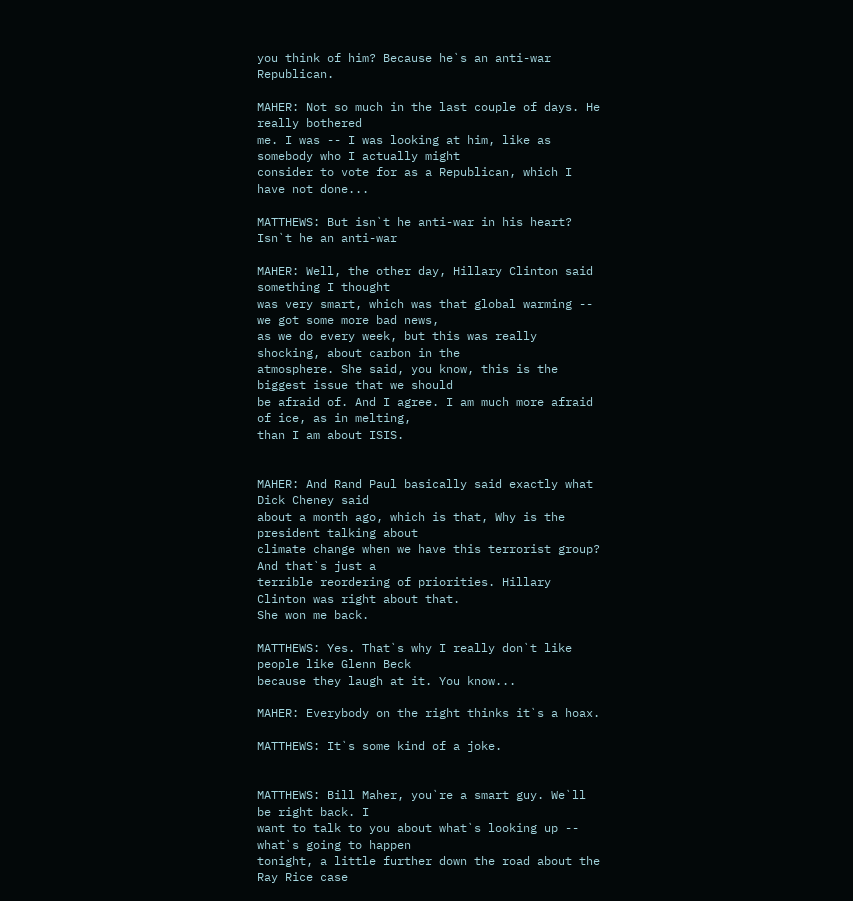you think of him? Because he`s an anti-war Republican.

MAHER: Not so much in the last couple of days. He really bothered
me. I was -- I was looking at him, like as somebody who I actually might
consider to vote for as a Republican, which I have not done...

MATTHEWS: But isn`t he anti-war in his heart? Isn`t he an anti-war

MAHER: Well, the other day, Hillary Clinton said something I thought
was very smart, which was that global warming -- we got some more bad news,
as we do every week, but this was really shocking, about carbon in the
atmosphere. She said, you know, this is the biggest issue that we should
be afraid of. And I agree. I am much more afraid of ice, as in melting,
than I am about ISIS.


MAHER: And Rand Paul basically said exactly what Dick Cheney said
about a month ago, which is that, Why is the president talking about
climate change when we have this terrorist group? And that`s just a
terrible reordering of priorities. Hillary Clinton was right about that.
She won me back.

MATTHEWS: Yes. That`s why I really don`t like people like Glenn Beck
because they laugh at it. You know...

MAHER: Everybody on the right thinks it`s a hoax.

MATTHEWS: It`s some kind of a joke.


MATTHEWS: Bill Maher, you`re a smart guy. We`ll be right back. I
want to talk to you about what`s looking up -- what`s going to happen
tonight, a little further down the road about the Ray Rice case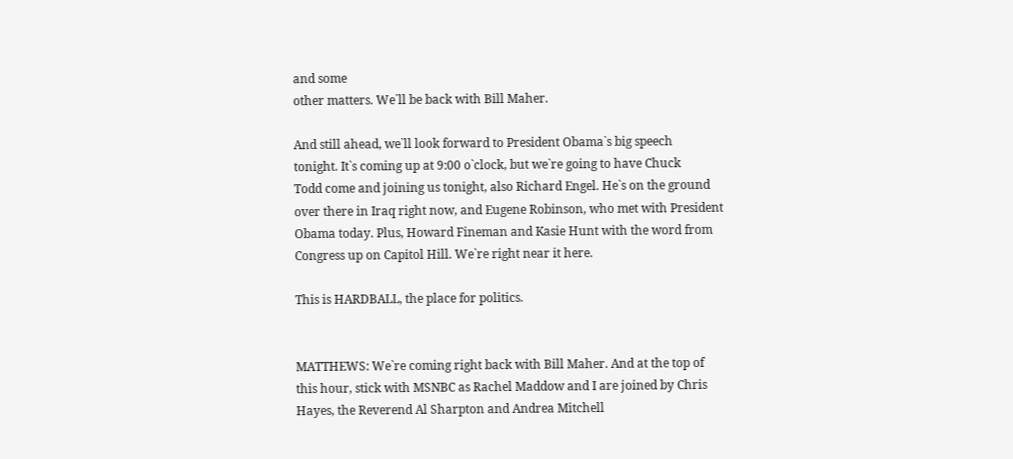and some
other matters. We`ll be back with Bill Maher.

And still ahead, we`ll look forward to President Obama`s big speech
tonight. It`s coming up at 9:00 o`clock, but we`re going to have Chuck
Todd come and joining us tonight, also Richard Engel. He`s on the ground
over there in Iraq right now, and Eugene Robinson, who met with President
Obama today. Plus, Howard Fineman and Kasie Hunt with the word from
Congress up on Capitol Hill. We`re right near it here.

This is HARDBALL, the place for politics.


MATTHEWS: We`re coming right back with Bill Maher. And at the top of
this hour, stick with MSNBC as Rachel Maddow and I are joined by Chris
Hayes, the Reverend Al Sharpton and Andrea Mitchell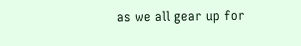as we all gear up for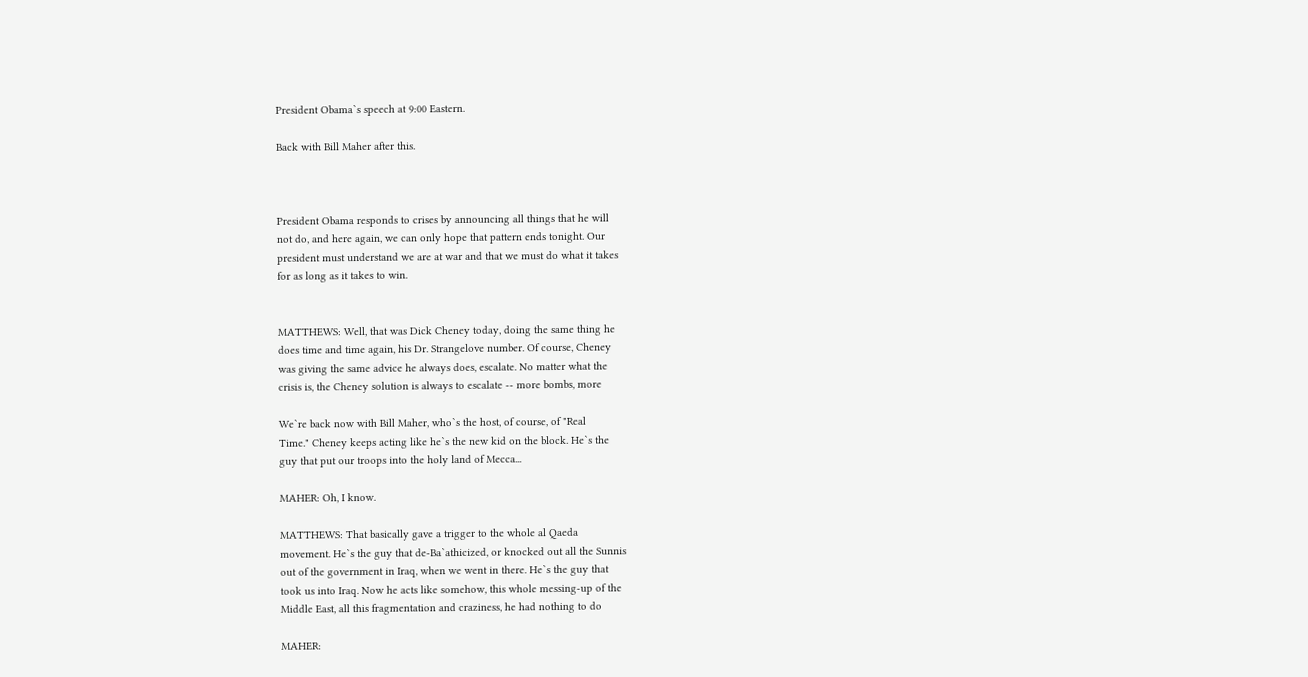President Obama`s speech at 9:00 Eastern.

Back with Bill Maher after this.



President Obama responds to crises by announcing all things that he will
not do, and here again, we can only hope that pattern ends tonight. Our
president must understand we are at war and that we must do what it takes
for as long as it takes to win.


MATTHEWS: Well, that was Dick Cheney today, doing the same thing he
does time and time again, his Dr. Strangelove number. Of course, Cheney
was giving the same advice he always does, escalate. No matter what the
crisis is, the Cheney solution is always to escalate -- more bombs, more

We`re back now with Bill Maher, who`s the host, of course, of "Real
Time." Cheney keeps acting like he`s the new kid on the block. He`s the
guy that put our troops into the holy land of Mecca...

MAHER: Oh, I know.

MATTHEWS: That basically gave a trigger to the whole al Qaeda
movement. He`s the guy that de-Ba`athicized, or knocked out all the Sunnis
out of the government in Iraq, when we went in there. He`s the guy that
took us into Iraq. Now he acts like somehow, this whole messing-up of the
Middle East, all this fragmentation and craziness, he had nothing to do

MAHER: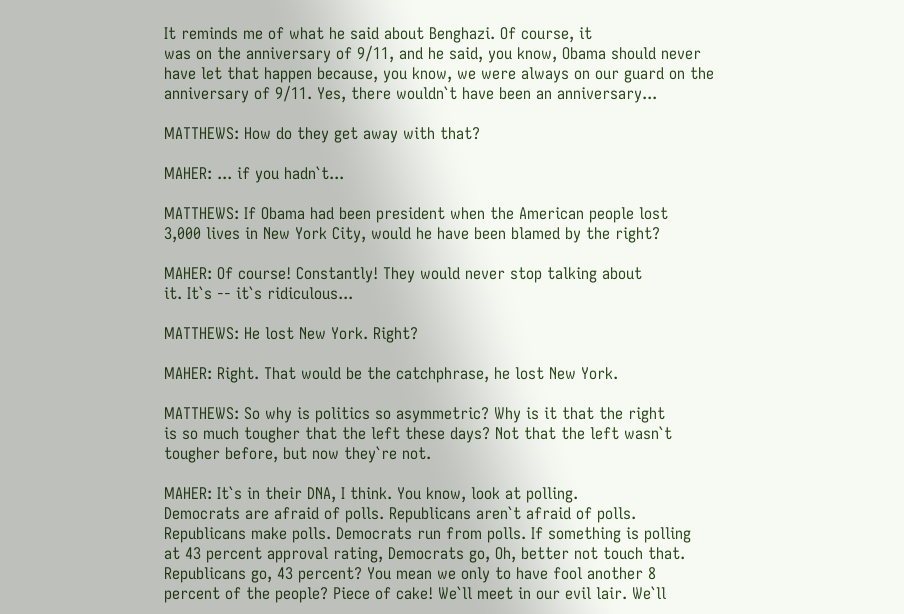It reminds me of what he said about Benghazi. Of course, it
was on the anniversary of 9/11, and he said, you know, Obama should never
have let that happen because, you know, we were always on our guard on the
anniversary of 9/11. Yes, there wouldn`t have been an anniversary...

MATTHEWS: How do they get away with that?

MAHER: ... if you hadn`t...

MATTHEWS: If Obama had been president when the American people lost
3,000 lives in New York City, would he have been blamed by the right?

MAHER: Of course! Constantly! They would never stop talking about
it. It`s -- it`s ridiculous...

MATTHEWS: He lost New York. Right?

MAHER: Right. That would be the catchphrase, he lost New York.

MATTHEWS: So why is politics so asymmetric? Why is it that the right
is so much tougher that the left these days? Not that the left wasn`t
tougher before, but now they`re not.

MAHER: It`s in their DNA, I think. You know, look at polling.
Democrats are afraid of polls. Republicans aren`t afraid of polls.
Republicans make polls. Democrats run from polls. If something is polling
at 43 percent approval rating, Democrats go, Oh, better not touch that.
Republicans go, 43 percent? You mean we only to have fool another 8
percent of the people? Piece of cake! We`ll meet in our evil lair. We`ll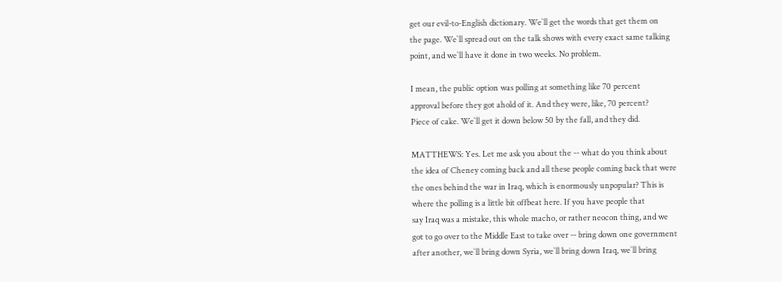get our evil-to-English dictionary. We`ll get the words that get them on
the page. We`ll spread out on the talk shows with every exact same talking
point, and we`ll have it done in two weeks. No problem.

I mean, the public option was polling at something like 70 percent
approval before they got ahold of it. And they were, like, 70 percent?
Piece of cake. We`ll get it down below 50 by the fall, and they did.

MATTHEWS: Yes. Let me ask you about the -- what do you think about
the idea of Cheney coming back and all these people coming back that were
the ones behind the war in Iraq, which is enormously unpopular? This is
where the polling is a little bit offbeat here. If you have people that
say Iraq was a mistake, this whole macho, or rather neocon thing, and we
got to go over to the Middle East to take over -- bring down one government
after another, we`ll bring down Syria, we`ll bring down Iraq, we`ll bring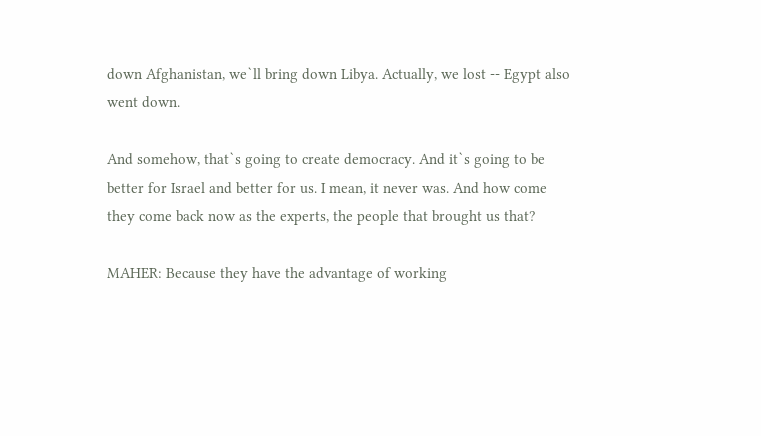down Afghanistan, we`ll bring down Libya. Actually, we lost -- Egypt also
went down.

And somehow, that`s going to create democracy. And it`s going to be
better for Israel and better for us. I mean, it never was. And how come
they come back now as the experts, the people that brought us that?

MAHER: Because they have the advantage of working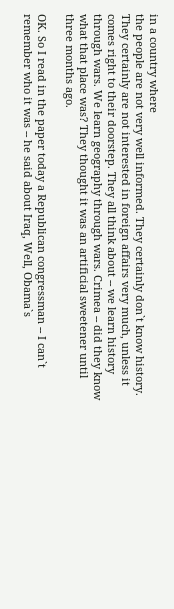in a country where
the people are not very well informed. They certainly don`t know history.
They certainly are not interested in foreign affairs very much, unless it
comes right to their doorstep. They all think about -- we learn history
through wars. We learn geography through wars. Crimea -- did they know
what that place was? They thought it was an artificial sweetener until
three months ago.

OK. So I read in the paper today a Republican congressman -- I can`t
remember who it was -- he said about Iraq, Well, Obama`s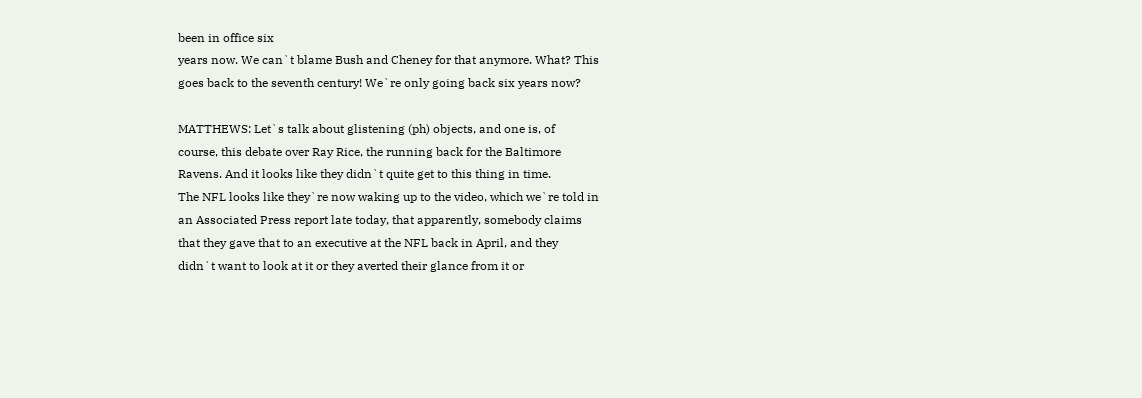been in office six
years now. We can`t blame Bush and Cheney for that anymore. What? This
goes back to the seventh century! We`re only going back six years now?

MATTHEWS: Let`s talk about glistening (ph) objects, and one is, of
course, this debate over Ray Rice, the running back for the Baltimore
Ravens. And it looks like they didn`t quite get to this thing in time.
The NFL looks like they`re now waking up to the video, which we`re told in
an Associated Press report late today, that apparently, somebody claims
that they gave that to an executive at the NFL back in April, and they
didn`t want to look at it or they averted their glance from it or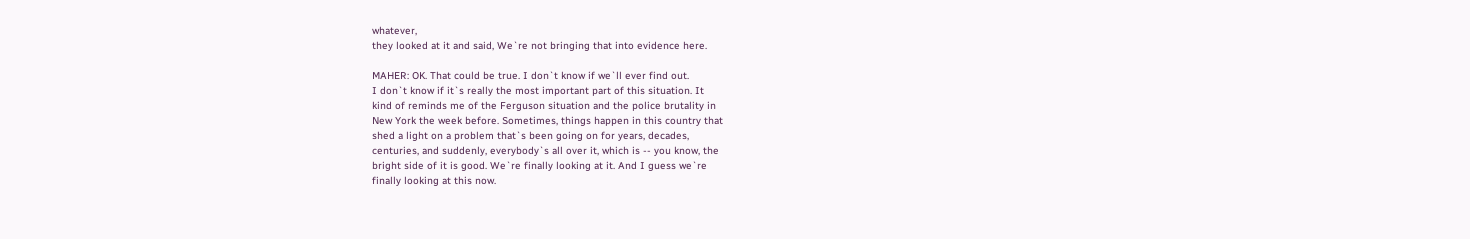whatever,
they looked at it and said, We`re not bringing that into evidence here.

MAHER: OK. That could be true. I don`t know if we`ll ever find out.
I don`t know if it`s really the most important part of this situation. It
kind of reminds me of the Ferguson situation and the police brutality in
New York the week before. Sometimes, things happen in this country that
shed a light on a problem that`s been going on for years, decades,
centuries, and suddenly, everybody`s all over it, which is -- you know, the
bright side of it is good. We`re finally looking at it. And I guess we`re
finally looking at this now.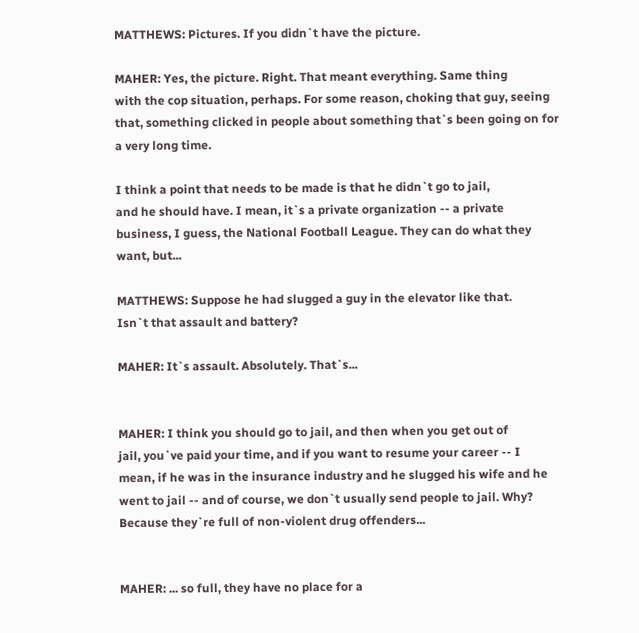MATTHEWS: Pictures. If you didn`t have the picture.

MAHER: Yes, the picture. Right. That meant everything. Same thing
with the cop situation, perhaps. For some reason, choking that guy, seeing
that, something clicked in people about something that`s been going on for
a very long time.

I think a point that needs to be made is that he didn`t go to jail,
and he should have. I mean, it`s a private organization -- a private
business, I guess, the National Football League. They can do what they
want, but...

MATTHEWS: Suppose he had slugged a guy in the elevator like that.
Isn`t that assault and battery?

MAHER: It`s assault. Absolutely. That`s...


MAHER: I think you should go to jail, and then when you get out of
jail, you`ve paid your time, and if you want to resume your career -- I
mean, if he was in the insurance industry and he slugged his wife and he
went to jail -- and of course, we don`t usually send people to jail. Why?
Because they`re full of non-violent drug offenders...


MAHER: ... so full, they have no place for a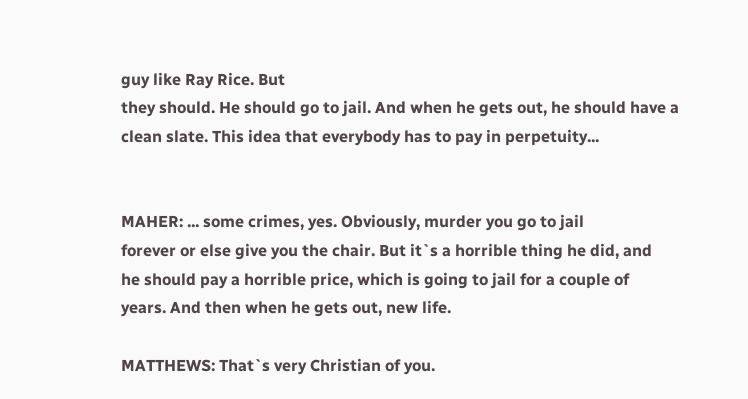guy like Ray Rice. But
they should. He should go to jail. And when he gets out, he should have a
clean slate. This idea that everybody has to pay in perpetuity...


MAHER: ... some crimes, yes. Obviously, murder you go to jail
forever or else give you the chair. But it`s a horrible thing he did, and
he should pay a horrible price, which is going to jail for a couple of
years. And then when he gets out, new life.

MATTHEWS: That`s very Christian of you.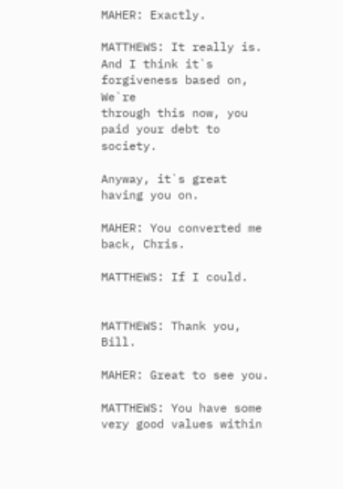MAHER: Exactly.

MATTHEWS: It really is. And I think it`s forgiveness based on, We`re
through this now, you paid your debt to society.

Anyway, it`s great having you on.

MAHER: You converted me back, Chris.

MATTHEWS: If I could.


MATTHEWS: Thank you, Bill.

MAHER: Great to see you.

MATTHEWS: You have some very good values within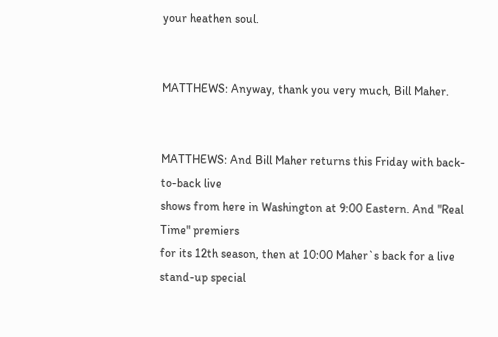your heathen soul.


MATTHEWS: Anyway, thank you very much, Bill Maher.


MATTHEWS: And Bill Maher returns this Friday with back-to-back live
shows from here in Washington at 9:00 Eastern. And "Real Time" premiers
for its 12th season, then at 10:00 Maher`s back for a live stand-up special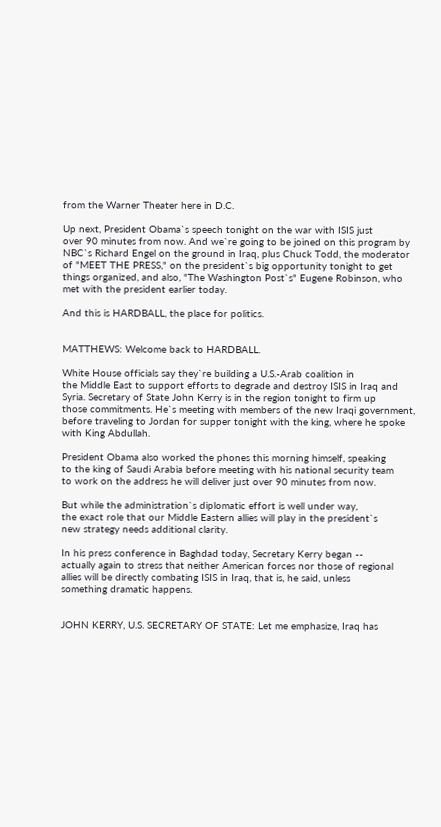from the Warner Theater here in D.C.

Up next, President Obama`s speech tonight on the war with ISIS just
over 90 minutes from now. And we`re going to be joined on this program by
NBC`s Richard Engel on the ground in Iraq, plus Chuck Todd, the moderator
of "MEET THE PRESS," on the president`s big opportunity tonight to get
things organized, and also, "The Washington Post`s" Eugene Robinson, who
met with the president earlier today.

And this is HARDBALL, the place for politics.


MATTHEWS: Welcome back to HARDBALL.

White House officials say they`re building a U.S.-Arab coalition in
the Middle East to support efforts to degrade and destroy ISIS in Iraq and
Syria. Secretary of State John Kerry is in the region tonight to firm up
those commitments. He`s meeting with members of the new Iraqi government,
before traveling to Jordan for supper tonight with the king, where he spoke
with King Abdullah.

President Obama also worked the phones this morning himself, speaking
to the king of Saudi Arabia before meeting with his national security team
to work on the address he will deliver just over 90 minutes from now.

But while the administration`s diplomatic effort is well under way,
the exact role that our Middle Eastern allies will play in the president`s
new strategy needs additional clarity.

In his press conference in Baghdad today, Secretary Kerry began --
actually again to stress that neither American forces nor those of regional
allies will be directly combating ISIS in Iraq, that is, he said, unless
something dramatic happens.


JOHN KERRY, U.S. SECRETARY OF STATE: Let me emphasize, Iraq has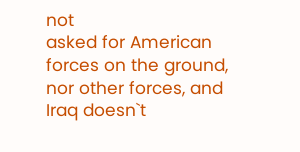not
asked for American forces on the ground, nor other forces, and Iraq doesn`t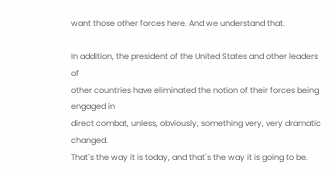want those other forces here. And we understand that.

In addition, the president of the United States and other leaders of
other countries have eliminated the notion of their forces being engaged in
direct combat, unless, obviously, something very, very dramatic changed.
That`s the way it is today, and that`s the way it is going to be.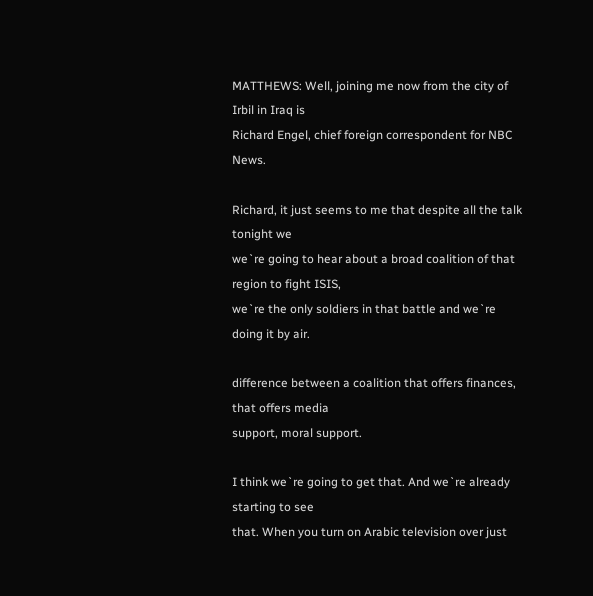MATTHEWS: Well, joining me now from the city of Irbil in Iraq is
Richard Engel, chief foreign correspondent for NBC News.

Richard, it just seems to me that despite all the talk tonight we
we`re going to hear about a broad coalition of that region to fight ISIS,
we`re the only soldiers in that battle and we`re doing it by air.

difference between a coalition that offers finances, that offers media
support, moral support.

I think we`re going to get that. And we`re already starting to see
that. When you turn on Arabic television over just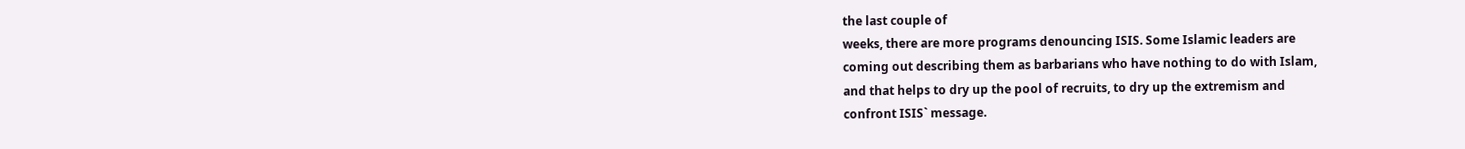the last couple of
weeks, there are more programs denouncing ISIS. Some Islamic leaders are
coming out describing them as barbarians who have nothing to do with Islam,
and that helps to dry up the pool of recruits, to dry up the extremism and
confront ISIS` message.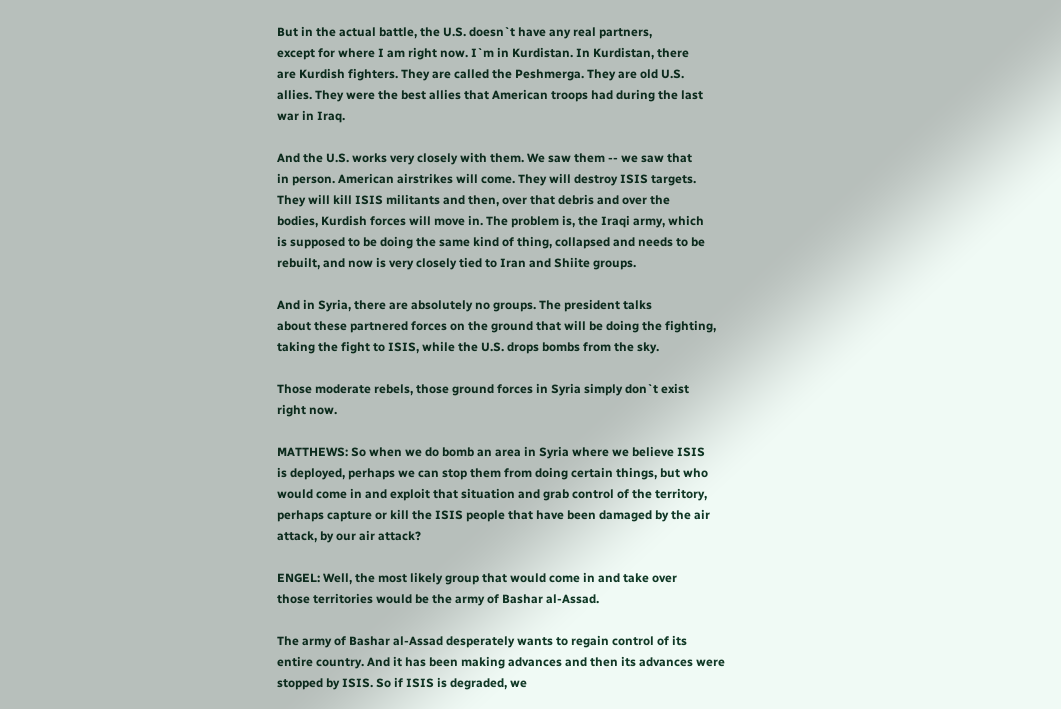But in the actual battle, the U.S. doesn`t have any real partners,
except for where I am right now. I`m in Kurdistan. In Kurdistan, there
are Kurdish fighters. They are called the Peshmerga. They are old U.S.
allies. They were the best allies that American troops had during the last
war in Iraq.

And the U.S. works very closely with them. We saw them -- we saw that
in person. American airstrikes will come. They will destroy ISIS targets.
They will kill ISIS militants and then, over that debris and over the
bodies, Kurdish forces will move in. The problem is, the Iraqi army, which
is supposed to be doing the same kind of thing, collapsed and needs to be
rebuilt, and now is very closely tied to Iran and Shiite groups.

And in Syria, there are absolutely no groups. The president talks
about these partnered forces on the ground that will be doing the fighting,
taking the fight to ISIS, while the U.S. drops bombs from the sky.

Those moderate rebels, those ground forces in Syria simply don`t exist
right now.

MATTHEWS: So when we do bomb an area in Syria where we believe ISIS
is deployed, perhaps we can stop them from doing certain things, but who
would come in and exploit that situation and grab control of the territory,
perhaps capture or kill the ISIS people that have been damaged by the air
attack, by our air attack?

ENGEL: Well, the most likely group that would come in and take over
those territories would be the army of Bashar al-Assad.

The army of Bashar al-Assad desperately wants to regain control of its
entire country. And it has been making advances and then its advances were
stopped by ISIS. So if ISIS is degraded, we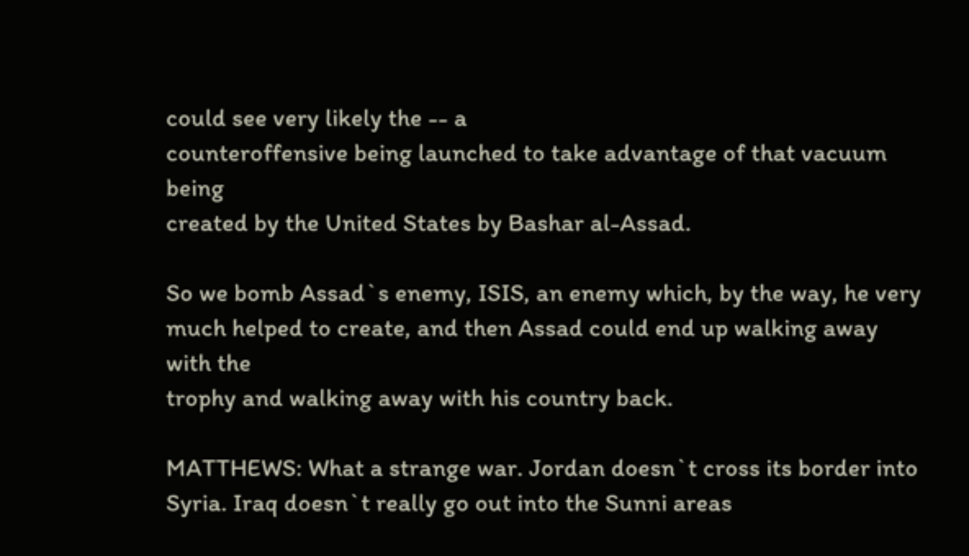could see very likely the -- a
counteroffensive being launched to take advantage of that vacuum being
created by the United States by Bashar al-Assad.

So we bomb Assad`s enemy, ISIS, an enemy which, by the way, he very
much helped to create, and then Assad could end up walking away with the
trophy and walking away with his country back.

MATTHEWS: What a strange war. Jordan doesn`t cross its border into
Syria. Iraq doesn`t really go out into the Sunni areas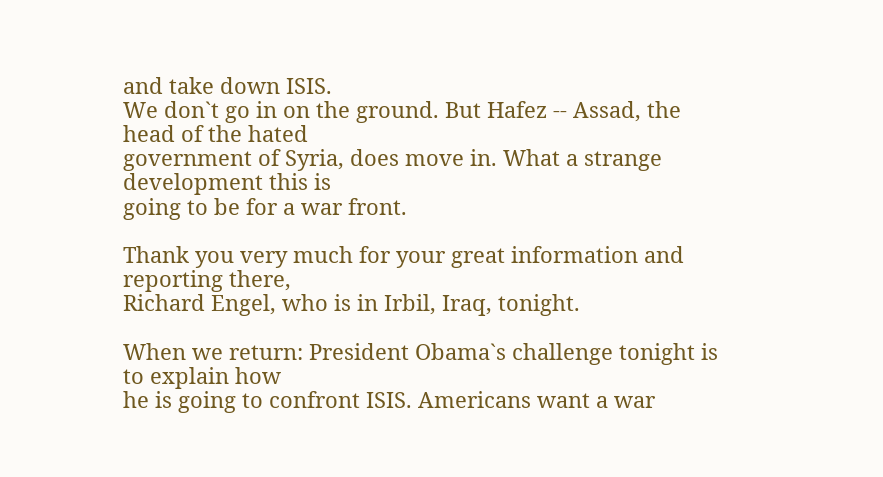and take down ISIS.
We don`t go in on the ground. But Hafez -- Assad, the head of the hated
government of Syria, does move in. What a strange development this is
going to be for a war front.

Thank you very much for your great information and reporting there,
Richard Engel, who is in Irbil, Iraq, tonight.

When we return: President Obama`s challenge tonight is to explain how
he is going to confront ISIS. Americans want a war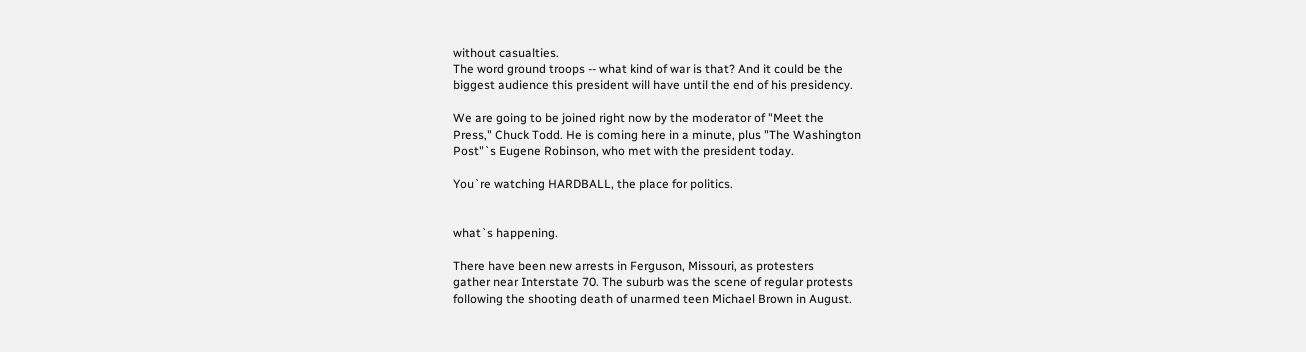without casualties.
The word ground troops -- what kind of war is that? And it could be the
biggest audience this president will have until the end of his presidency.

We are going to be joined right now by the moderator of "Meet the
Press," Chuck Todd. He is coming here in a minute, plus "The Washington
Post"`s Eugene Robinson, who met with the president today.

You`re watching HARDBALL, the place for politics.


what`s happening.

There have been new arrests in Ferguson, Missouri, as protesters
gather near Interstate 70. The suburb was the scene of regular protests
following the shooting death of unarmed teen Michael Brown in August.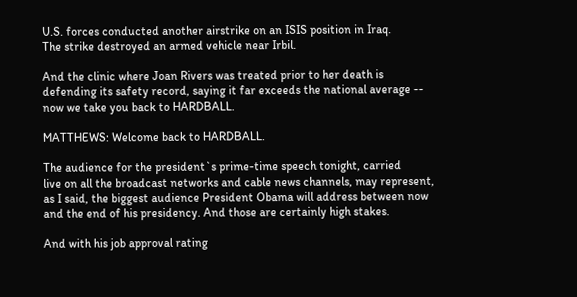U.S. forces conducted another airstrike on an ISIS position in Iraq.
The strike destroyed an armed vehicle near Irbil.

And the clinic where Joan Rivers was treated prior to her death is
defending its safety record, saying it far exceeds the national average --
now we take you back to HARDBALL.

MATTHEWS: Welcome back to HARDBALL.

The audience for the president`s prime-time speech tonight, carried
live on all the broadcast networks and cable news channels, may represent,
as I said, the biggest audience President Obama will address between now
and the end of his presidency. And those are certainly high stakes.

And with his job approval rating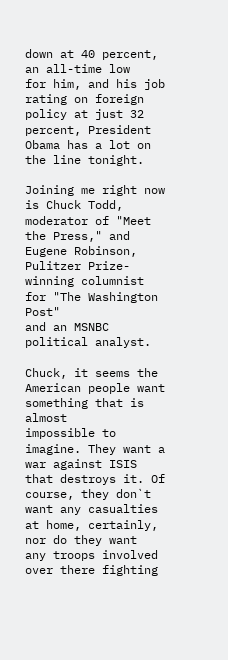down at 40 percent, an all-time low
for him, and his job rating on foreign policy at just 32 percent, President
Obama has a lot on the line tonight.

Joining me right now is Chuck Todd, moderator of "Meet the Press," and
Eugene Robinson, Pulitzer Prize-winning columnist for "The Washington Post"
and an MSNBC political analyst.

Chuck, it seems the American people want something that is almost
impossible to imagine. They want a war against ISIS that destroys it. Of
course, they don`t want any casualties at home, certainly, nor do they want
any troops involved over there fighting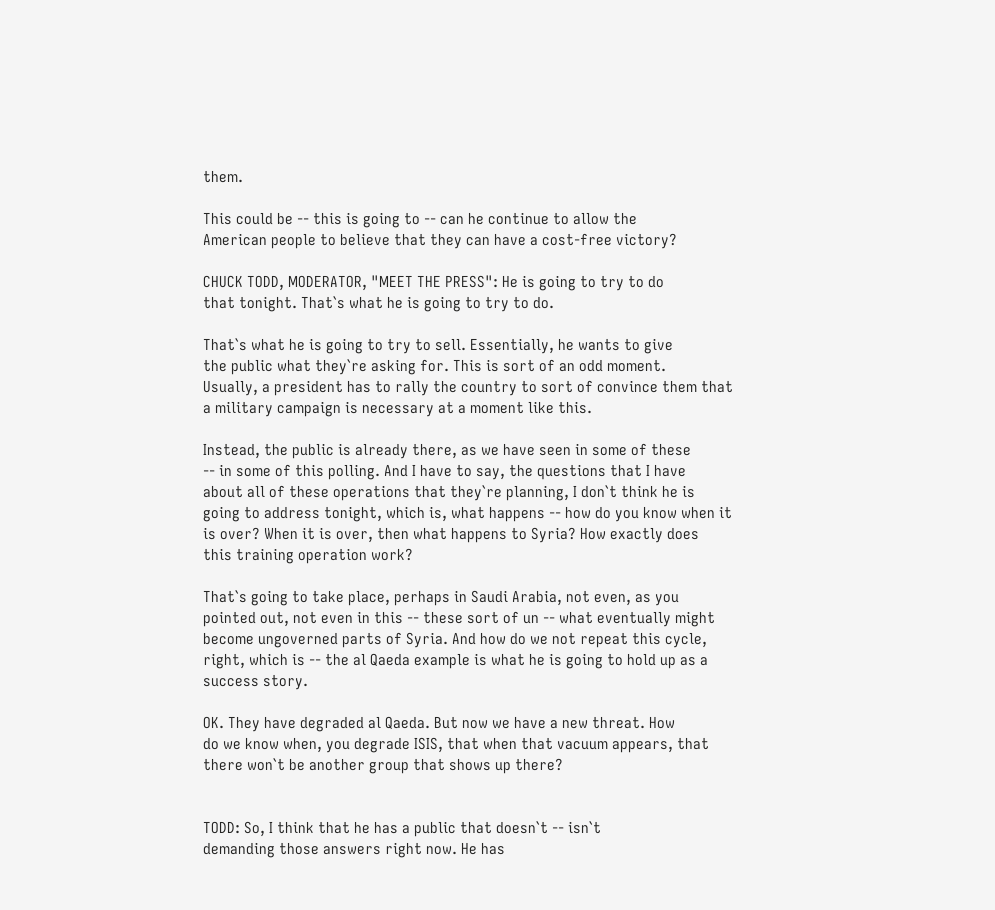them.

This could be -- this is going to -- can he continue to allow the
American people to believe that they can have a cost-free victory?

CHUCK TODD, MODERATOR, "MEET THE PRESS": He is going to try to do
that tonight. That`s what he is going to try to do.

That`s what he is going to try to sell. Essentially, he wants to give
the public what they`re asking for. This is sort of an odd moment.
Usually, a president has to rally the country to sort of convince them that
a military campaign is necessary at a moment like this.

Instead, the public is already there, as we have seen in some of these
-- in some of this polling. And I have to say, the questions that I have
about all of these operations that they`re planning, I don`t think he is
going to address tonight, which is, what happens -- how do you know when it
is over? When it is over, then what happens to Syria? How exactly does
this training operation work?

That`s going to take place, perhaps in Saudi Arabia, not even, as you
pointed out, not even in this -- these sort of un -- what eventually might
become ungoverned parts of Syria. And how do we not repeat this cycle,
right, which is -- the al Qaeda example is what he is going to hold up as a
success story.

OK. They have degraded al Qaeda. But now we have a new threat. How
do we know when, you degrade ISIS, that when that vacuum appears, that
there won`t be another group that shows up there?


TODD: So, I think that he has a public that doesn`t -- isn`t
demanding those answers right now. He has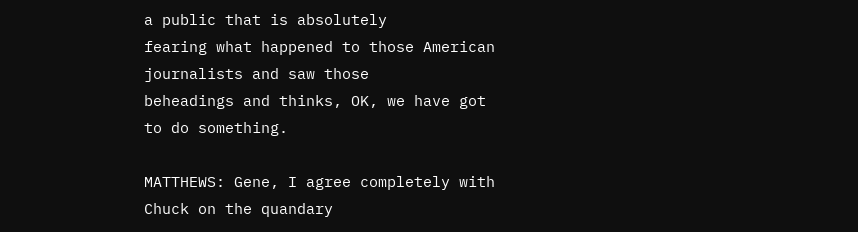a public that is absolutely
fearing what happened to those American journalists and saw those
beheadings and thinks, OK, we have got to do something.

MATTHEWS: Gene, I agree completely with Chuck on the quandary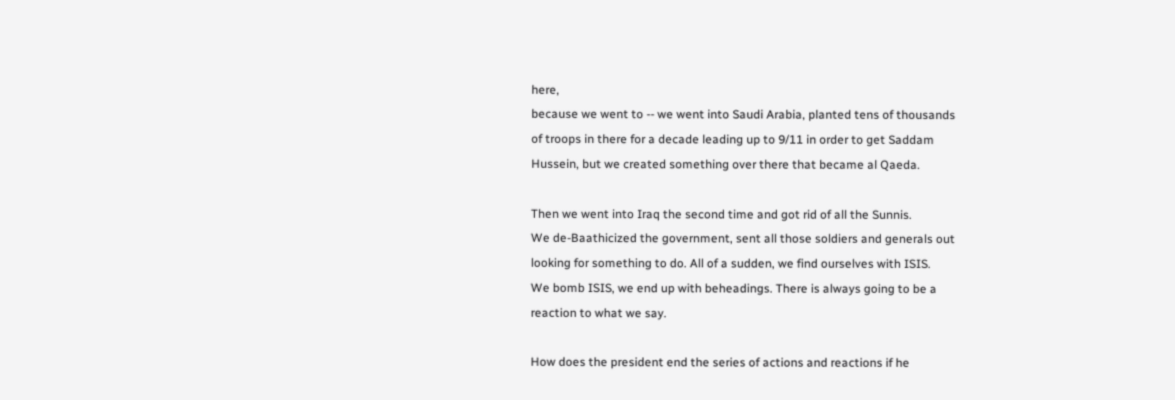here,
because we went to -- we went into Saudi Arabia, planted tens of thousands
of troops in there for a decade leading up to 9/11 in order to get Saddam
Hussein, but we created something over there that became al Qaeda.

Then we went into Iraq the second time and got rid of all the Sunnis.
We de-Baathicized the government, sent all those soldiers and generals out
looking for something to do. All of a sudden, we find ourselves with ISIS.
We bomb ISIS, we end up with beheadings. There is always going to be a
reaction to what we say.

How does the president end the series of actions and reactions if he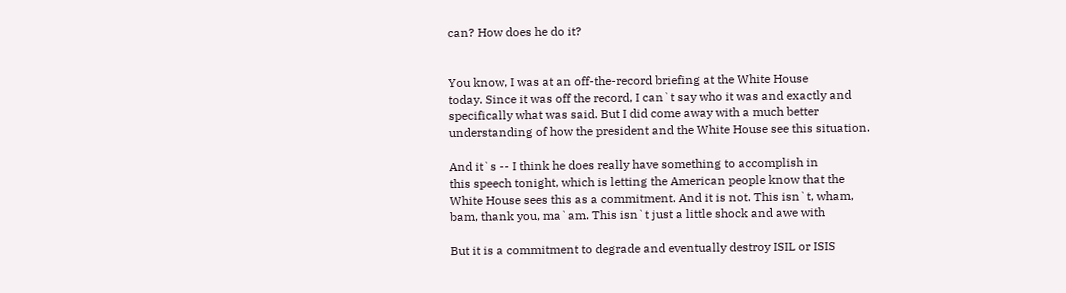can? How does he do it?


You know, I was at an off-the-record briefing at the White House
today. Since it was off the record, I can`t say who it was and exactly and
specifically what was said. But I did come away with a much better
understanding of how the president and the White House see this situation.

And it`s -- I think he does really have something to accomplish in
this speech tonight, which is letting the American people know that the
White House sees this as a commitment. And it is not. This isn`t, wham,
bam, thank you, ma`am. This isn`t just a little shock and awe with

But it is a commitment to degrade and eventually destroy ISIL or ISIS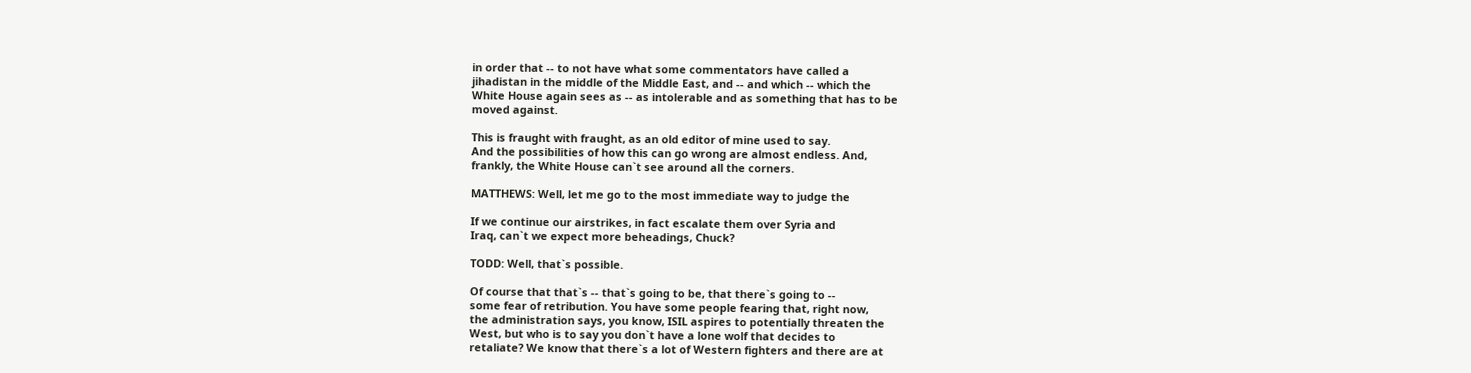in order that -- to not have what some commentators have called a
jihadistan in the middle of the Middle East, and -- and which -- which the
White House again sees as -- as intolerable and as something that has to be
moved against.

This is fraught with fraught, as an old editor of mine used to say.
And the possibilities of how this can go wrong are almost endless. And,
frankly, the White House can`t see around all the corners.

MATTHEWS: Well, let me go to the most immediate way to judge the

If we continue our airstrikes, in fact escalate them over Syria and
Iraq, can`t we expect more beheadings, Chuck?

TODD: Well, that`s possible.

Of course that that`s -- that`s going to be, that there`s going to --
some fear of retribution. You have some people fearing that, right now,
the administration says, you know, ISIL aspires to potentially threaten the
West, but who is to say you don`t have a lone wolf that decides to
retaliate? We know that there`s a lot of Western fighters and there are at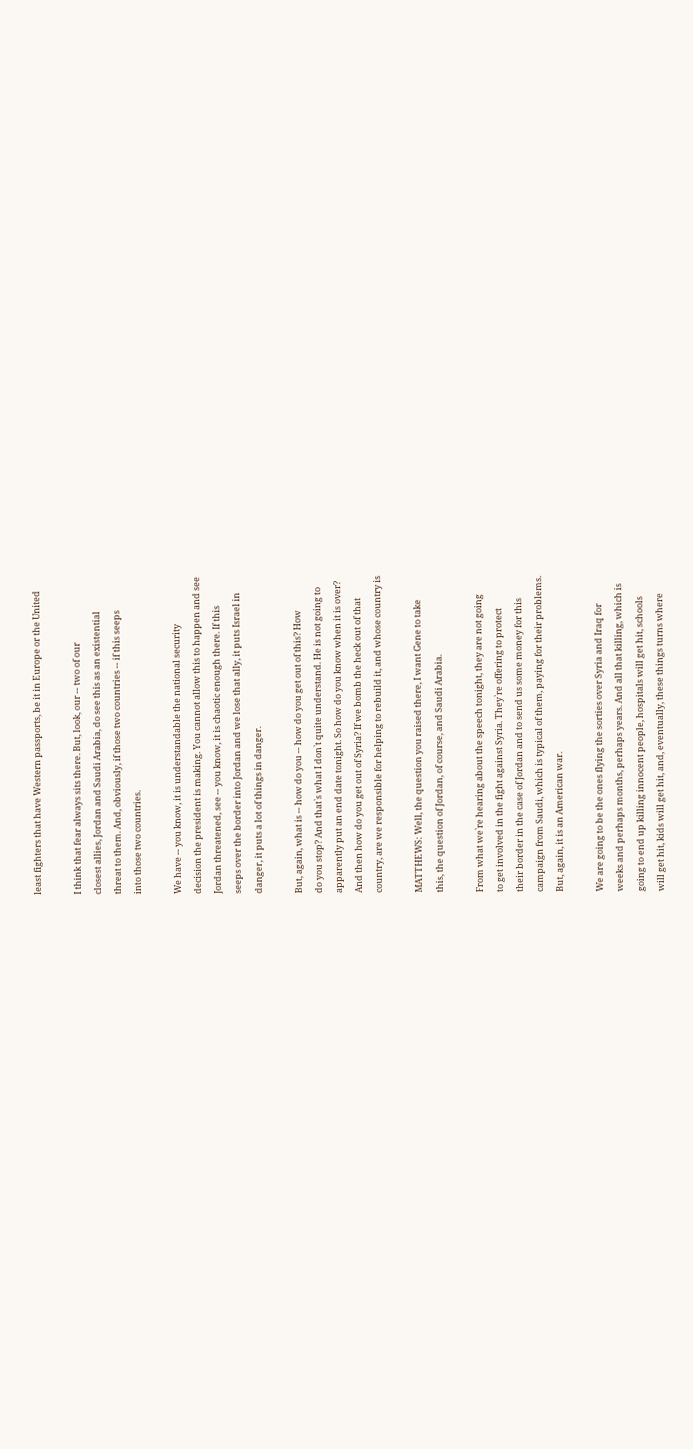least fighters that have Western passports, be it in Europe or the United

I think that fear always sits there. But, look, our -- two of our
closest allies, Jordan and Saudi Arabia, do see this as an existential
threat to them. And, obviously, if those two countries -- if this seeps
into those two countries.

We have -- you know, it is understandable the national security
decision the president is making. You cannot allow this to happen and see
Jordan threatened, see -- you know, it is chaotic enough there. If this
seeps over the border into Jordan and we lose that ally, it puts Israel in
danger, it puts a lot of things in danger.

But, again, what is -- how do you -- how do you get out of this? How
do you stop? And that`s what I don`t quite understand. He is not going to
apparently put an end date tonight. So how do you know when it is over?
And then how do you get out of Syria? If we bomb the heck out of that
country, are we responsible for helping to rebuild it, and whose country is

MATTHEWS: Well, the question you raised there, I want Gene to take
this, the question of Jordan, of course, and Saudi Arabia.

From what we`re hearing about the speech tonight, they are not going
to get involved in the fight against Syria. They`re offering to protect
their border in the case of Jordan and to send us some money for this
campaign from Saudi, which is typical of them, paying for their problems.
But, again, it is an American war.

We are going to be the ones flying the sorties over Syria and Iraq for
weeks and perhaps months, perhaps years. And all that killing, which is
going to end up killing innocent people, hospitals will get hit, schools
will get hit, kids will get hit, and, eventually, these things turns where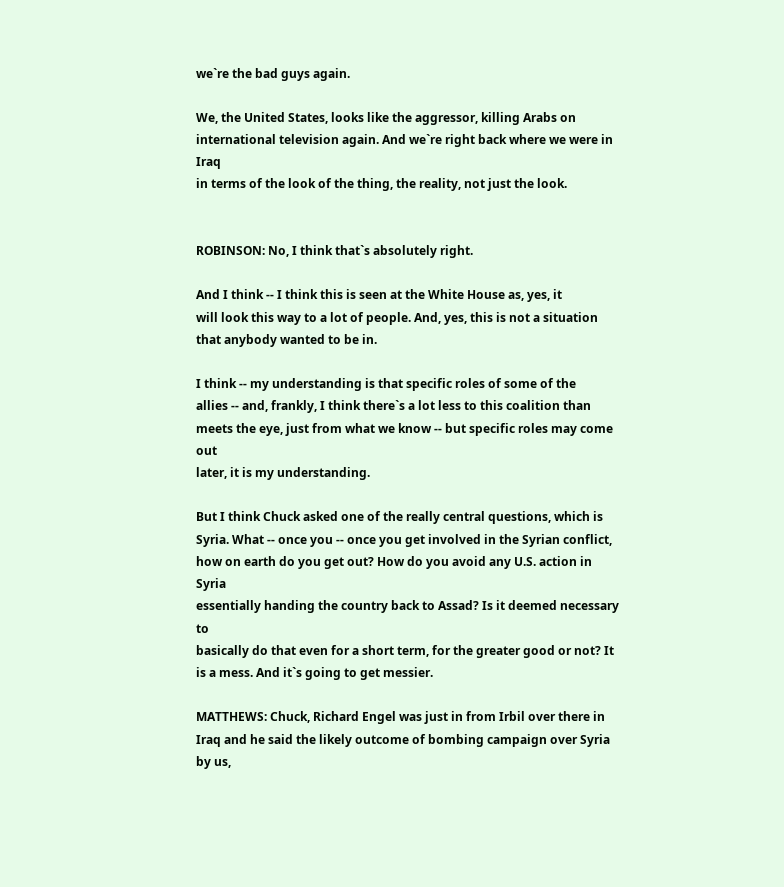we`re the bad guys again.

We, the United States, looks like the aggressor, killing Arabs on
international television again. And we`re right back where we were in Iraq
in terms of the look of the thing, the reality, not just the look.


ROBINSON: No, I think that`s absolutely right.

And I think -- I think this is seen at the White House as, yes, it
will look this way to a lot of people. And, yes, this is not a situation
that anybody wanted to be in.

I think -- my understanding is that specific roles of some of the
allies -- and, frankly, I think there`s a lot less to this coalition than
meets the eye, just from what we know -- but specific roles may come out
later, it is my understanding.

But I think Chuck asked one of the really central questions, which is
Syria. What -- once you -- once you get involved in the Syrian conflict,
how on earth do you get out? How do you avoid any U.S. action in Syria
essentially handing the country back to Assad? Is it deemed necessary to
basically do that even for a short term, for the greater good or not? It
is a mess. And it`s going to get messier.

MATTHEWS: Chuck, Richard Engel was just in from Irbil over there in
Iraq and he said the likely outcome of bombing campaign over Syria by us,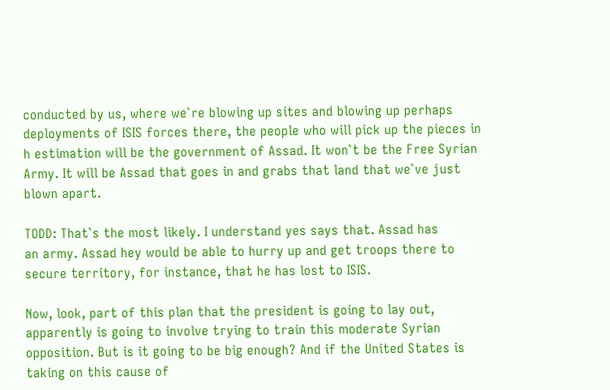conducted by us, where we`re blowing up sites and blowing up perhaps
deployments of ISIS forces there, the people who will pick up the pieces in
h estimation will be the government of Assad. It won`t be the Free Syrian
Army. It will be Assad that goes in and grabs that land that we`ve just
blown apart.

TODD: That`s the most likely. I understand yes says that. Assad has
an army. Assad hey would be able to hurry up and get troops there to
secure territory, for instance, that he has lost to ISIS.

Now, look, part of this plan that the president is going to lay out,
apparently is going to involve trying to train this moderate Syrian
opposition. But is it going to be big enough? And if the United States is
taking on this cause of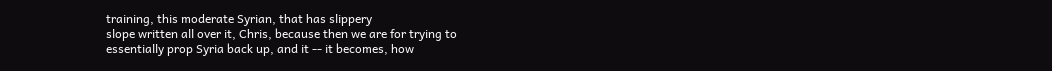training, this moderate Syrian, that has slippery
slope written all over it, Chris, because then we are for trying to
essentially prop Syria back up, and it -- it becomes, how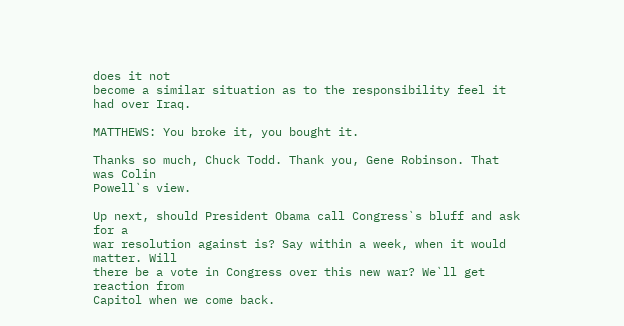does it not
become a similar situation as to the responsibility feel it had over Iraq.

MATTHEWS: You broke it, you bought it.

Thanks so much, Chuck Todd. Thank you, Gene Robinson. That was Colin
Powell`s view.

Up next, should President Obama call Congress`s bluff and ask for a
war resolution against is? Say within a week, when it would matter. Will
there be a vote in Congress over this new war? We`ll get reaction from
Capitol when we come back.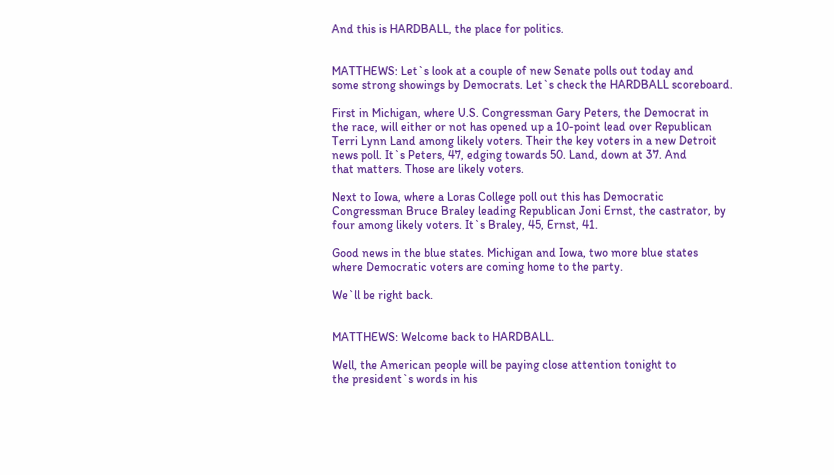And this is HARDBALL, the place for politics.


MATTHEWS: Let`s look at a couple of new Senate polls out today and
some strong showings by Democrats. Let`s check the HARDBALL scoreboard.

First in Michigan, where U.S. Congressman Gary Peters, the Democrat in
the race, will either or not has opened up a 10-point lead over Republican
Terri Lynn Land among likely voters. Their the key voters in a new Detroit
news poll. It`s Peters, 47, edging towards 50. Land, down at 37. And
that matters. Those are likely voters.

Next to Iowa, where a Loras College poll out this has Democratic
Congressman Bruce Braley leading Republican Joni Ernst, the castrator, by
four among likely voters. It`s Braley, 45, Ernst, 41.

Good news in the blue states. Michigan and Iowa, two more blue states
where Democratic voters are coming home to the party.

We`ll be right back.


MATTHEWS: Welcome back to HARDBALL.

Well, the American people will be paying close attention tonight to
the president`s words in his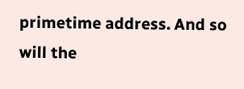primetime address. And so will the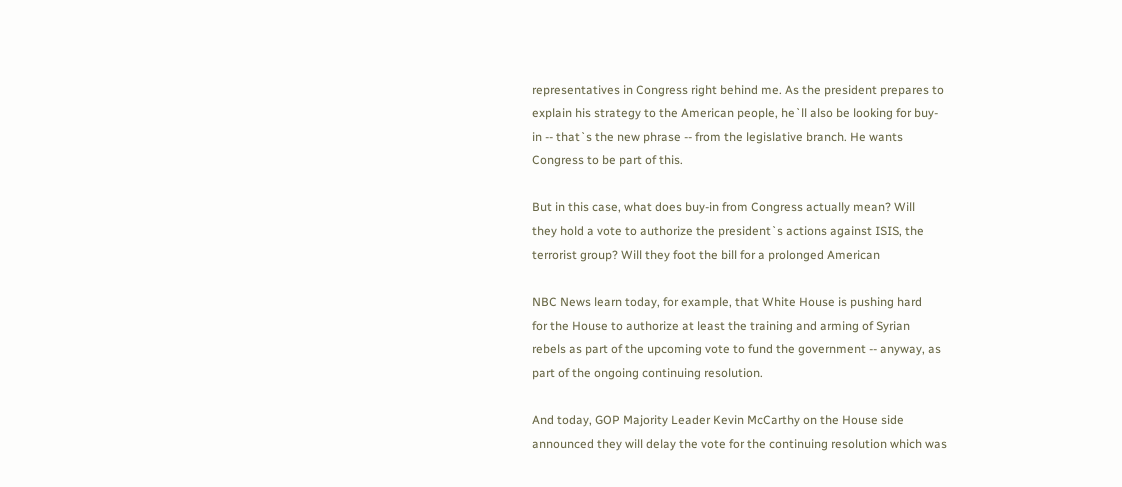representatives in Congress right behind me. As the president prepares to
explain his strategy to the American people, he`ll also be looking for buy-
in -- that`s the new phrase -- from the legislative branch. He wants
Congress to be part of this.

But in this case, what does buy-in from Congress actually mean? Will
they hold a vote to authorize the president`s actions against ISIS, the
terrorist group? Will they foot the bill for a prolonged American

NBC News learn today, for example, that White House is pushing hard
for the House to authorize at least the training and arming of Syrian
rebels as part of the upcoming vote to fund the government -- anyway, as
part of the ongoing continuing resolution.

And today, GOP Majority Leader Kevin McCarthy on the House side
announced they will delay the vote for the continuing resolution which was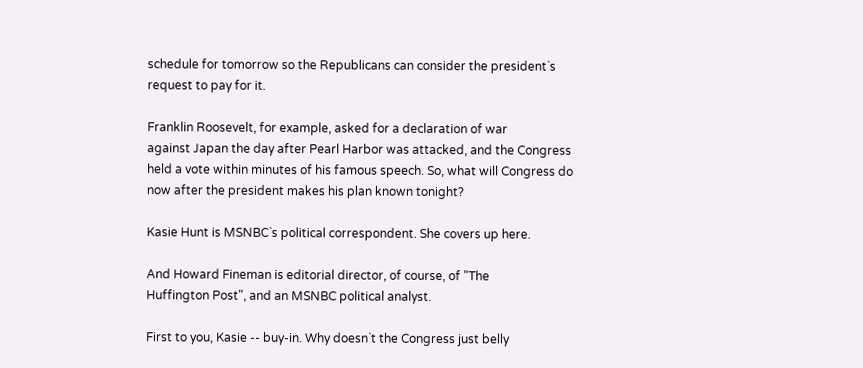schedule for tomorrow so the Republicans can consider the president`s
request to pay for it.

Franklin Roosevelt, for example, asked for a declaration of war
against Japan the day after Pearl Harbor was attacked, and the Congress
held a vote within minutes of his famous speech. So, what will Congress do
now after the president makes his plan known tonight?

Kasie Hunt is MSNBC`s political correspondent. She covers up here.

And Howard Fineman is editorial director, of course, of "The
Huffington Post", and an MSNBC political analyst.

First to you, Kasie -- buy-in. Why doesn`t the Congress just belly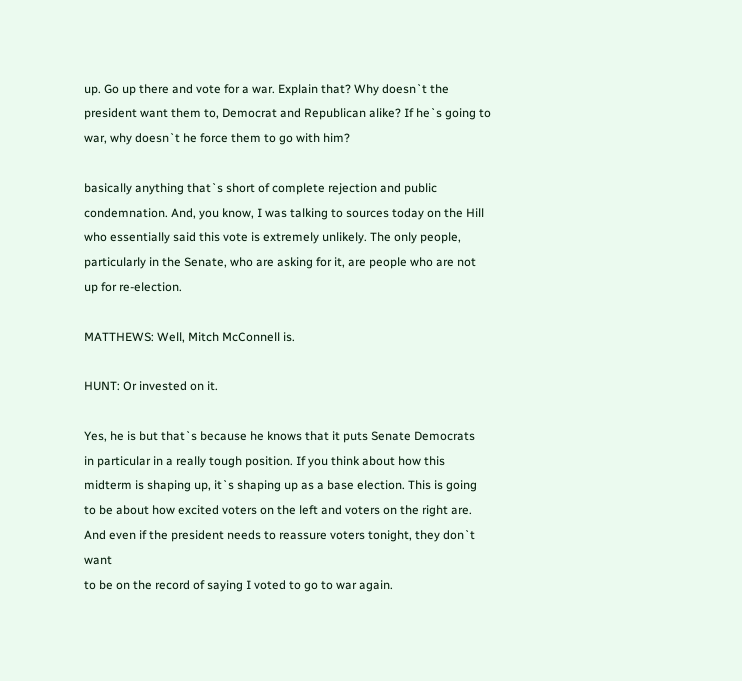up. Go up there and vote for a war. Explain that? Why doesn`t the
president want them to, Democrat and Republican alike? If he`s going to
war, why doesn`t he force them to go with him?

basically anything that`s short of complete rejection and public
condemnation. And, you know, I was talking to sources today on the Hill
who essentially said this vote is extremely unlikely. The only people,
particularly in the Senate, who are asking for it, are people who are not
up for re-election.

MATTHEWS: Well, Mitch McConnell is.

HUNT: Or invested on it.

Yes, he is but that`s because he knows that it puts Senate Democrats
in particular in a really tough position. If you think about how this
midterm is shaping up, it`s shaping up as a base election. This is going
to be about how excited voters on the left and voters on the right are.
And even if the president needs to reassure voters tonight, they don`t want
to be on the record of saying I voted to go to war again.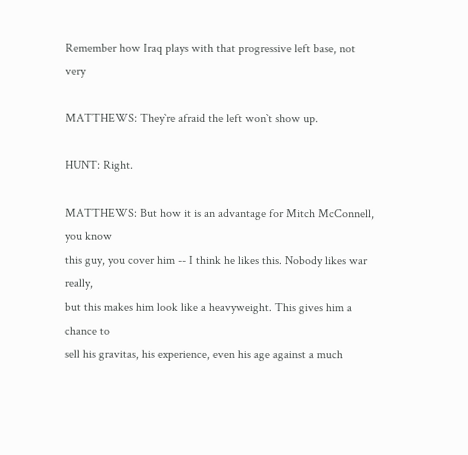Remember how Iraq plays with that progressive left base, not very

MATTHEWS: They`re afraid the left won`t show up.

HUNT: Right.

MATTHEWS: But how it is an advantage for Mitch McConnell, you know
this guy, you cover him -- I think he likes this. Nobody likes war really,
but this makes him look like a heavyweight. This gives him a chance to
sell his gravitas, his experience, even his age against a much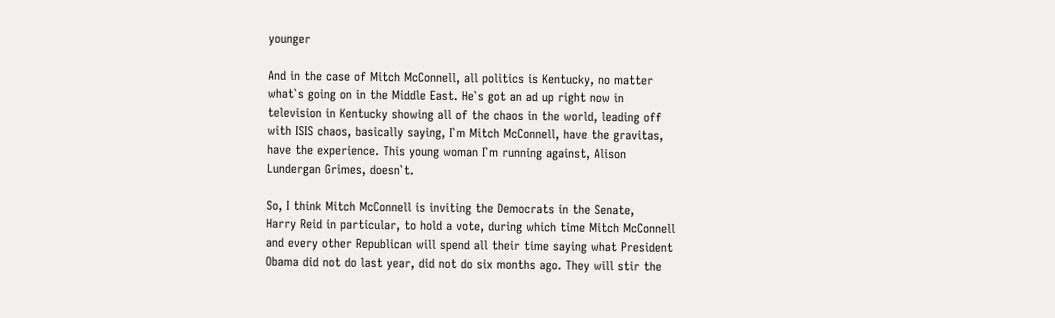younger

And in the case of Mitch McConnell, all politics is Kentucky, no matter
what`s going on in the Middle East. He`s got an ad up right now in
television in Kentucky showing all of the chaos in the world, leading off
with ISIS chaos, basically saying, I`m Mitch McConnell, have the gravitas,
have the experience. This young woman I`m running against, Alison
Lundergan Grimes, doesn`t.

So, I think Mitch McConnell is inviting the Democrats in the Senate,
Harry Reid in particular, to hold a vote, during which time Mitch McConnell
and every other Republican will spend all their time saying what President
Obama did not do last year, did not do six months ago. They will stir the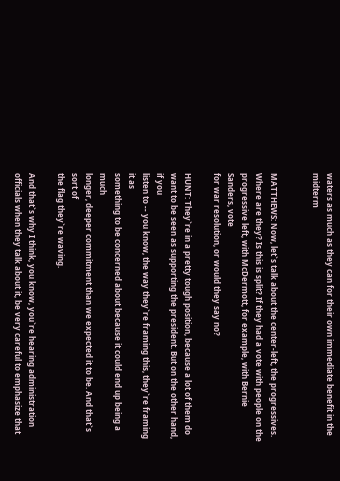waters as much as they can for their own immediate benefit in the midterm


MATTHEWS: Now, let`s talk about the center-left, the progressives.
Where are they? Is this is split? If they had a vote with people on the
progressive left, with McDermott, for example, with Bernie Sanders, vote
for war resolution, or would they say no?

HUNT: They`re in a pretty tough position, because a lot of them do
want to be seen as supporting the president. But on the other hand, if you
listen to -- you know, the way they`re framing this, they`re framing it as
something to be concerned about because it could end up being a much
longer, deeper commitment than we expected it to be. And that`s sort of
the flag they`re waving.

And that`s why I think, you know, you`re hearing administration
officials when they talk about it, be very careful to emphasize that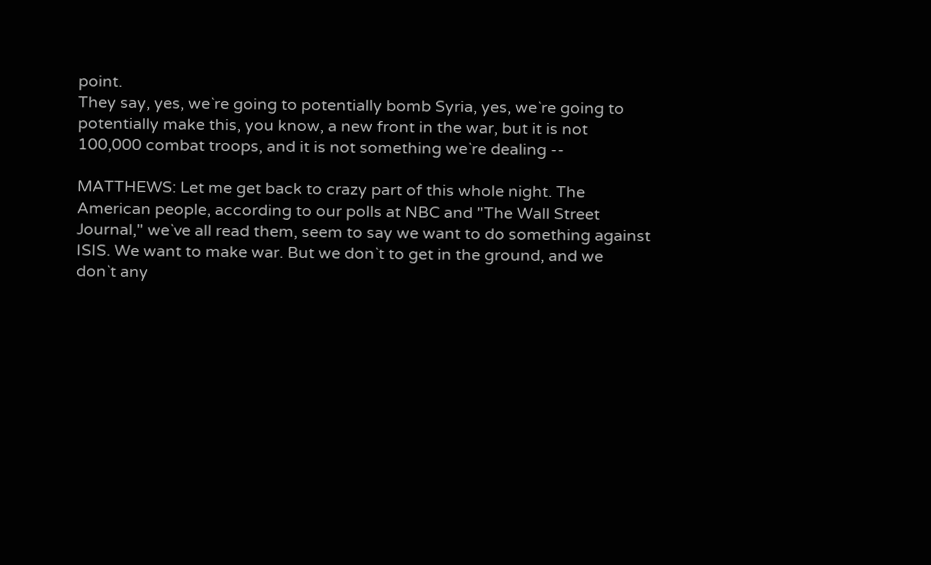point.
They say, yes, we`re going to potentially bomb Syria, yes, we`re going to
potentially make this, you know, a new front in the war, but it is not
100,000 combat troops, and it is not something we`re dealing --

MATTHEWS: Let me get back to crazy part of this whole night. The
American people, according to our polls at NBC and "The Wall Street
Journal," we`ve all read them, seem to say we want to do something against
ISIS. We want to make war. But we don`t to get in the ground, and we
don`t any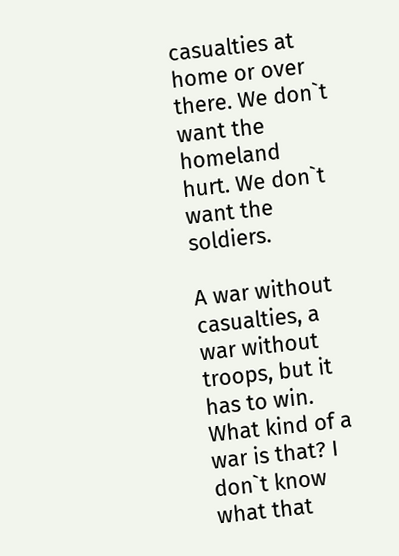casualties at home or over there. We don`t want the homeland
hurt. We don`t want the soldiers.

A war without casualties, a war without troops, but it has to win.
What kind of a war is that? I don`t know what that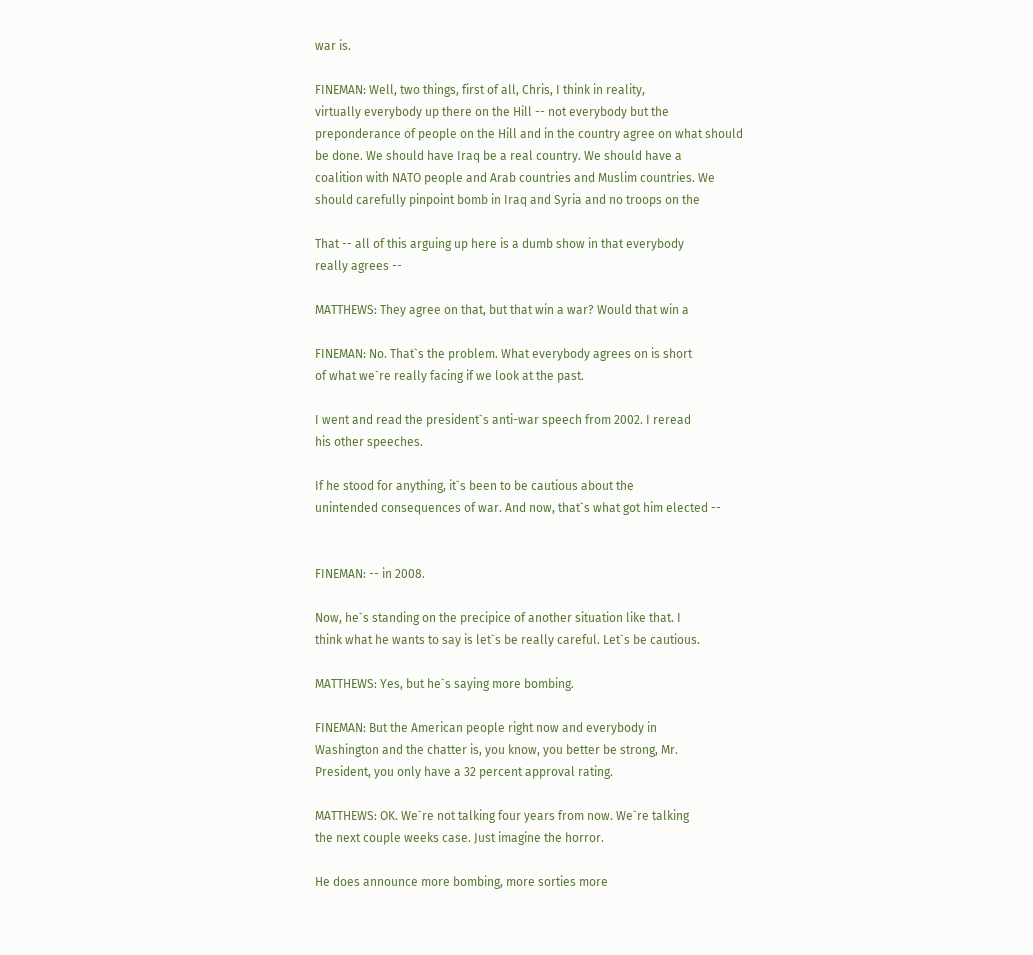war is.

FINEMAN: Well, two things, first of all, Chris, I think in reality,
virtually everybody up there on the Hill -- not everybody but the
preponderance of people on the Hill and in the country agree on what should
be done. We should have Iraq be a real country. We should have a
coalition with NATO people and Arab countries and Muslim countries. We
should carefully pinpoint bomb in Iraq and Syria and no troops on the

That -- all of this arguing up here is a dumb show in that everybody
really agrees --

MATTHEWS: They agree on that, but that win a war? Would that win a

FINEMAN: No. That`s the problem. What everybody agrees on is short
of what we`re really facing if we look at the past.

I went and read the president`s anti-war speech from 2002. I reread
his other speeches.

If he stood for anything, it`s been to be cautious about the
unintended consequences of war. And now, that`s what got him elected --


FINEMAN: -- in 2008.

Now, he`s standing on the precipice of another situation like that. I
think what he wants to say is let`s be really careful. Let`s be cautious.

MATTHEWS: Yes, but he`s saying more bombing.

FINEMAN: But the American people right now and everybody in
Washington and the chatter is, you know, you better be strong, Mr.
President, you only have a 32 percent approval rating.

MATTHEWS: OK. We`re not talking four years from now. We`re talking
the next couple weeks case. Just imagine the horror.

He does announce more bombing, more sorties more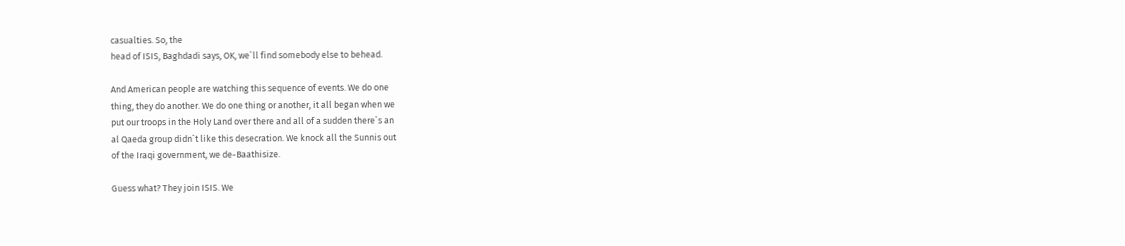casualties. So, the
head of ISIS, Baghdadi says, OK, we`ll find somebody else to behead.

And American people are watching this sequence of events. We do one
thing, they do another. We do one thing or another, it all began when we
put our troops in the Holy Land over there and all of a sudden there`s an
al Qaeda group didn`t like this desecration. We knock all the Sunnis out
of the Iraqi government, we de-Baathisize.

Guess what? They join ISIS. We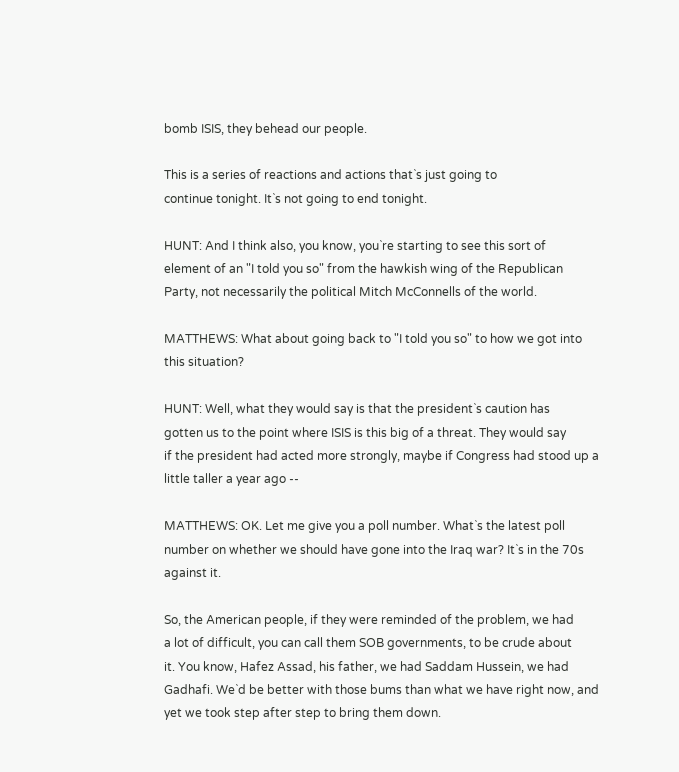bomb ISIS, they behead our people.

This is a series of reactions and actions that`s just going to
continue tonight. It`s not going to end tonight.

HUNT: And I think also, you know, you`re starting to see this sort of
element of an "I told you so" from the hawkish wing of the Republican
Party, not necessarily the political Mitch McConnells of the world.

MATTHEWS: What about going back to "I told you so" to how we got into
this situation?

HUNT: Well, what they would say is that the president`s caution has
gotten us to the point where ISIS is this big of a threat. They would say
if the president had acted more strongly, maybe if Congress had stood up a
little taller a year ago --

MATTHEWS: OK. Let me give you a poll number. What`s the latest poll
number on whether we should have gone into the Iraq war? It`s in the 70s
against it.

So, the American people, if they were reminded of the problem, we had
a lot of difficult, you can call them SOB governments, to be crude about
it. You know, Hafez Assad, his father, we had Saddam Hussein, we had
Gadhafi. We`d be better with those bums than what we have right now, and
yet we took step after step to bring them down.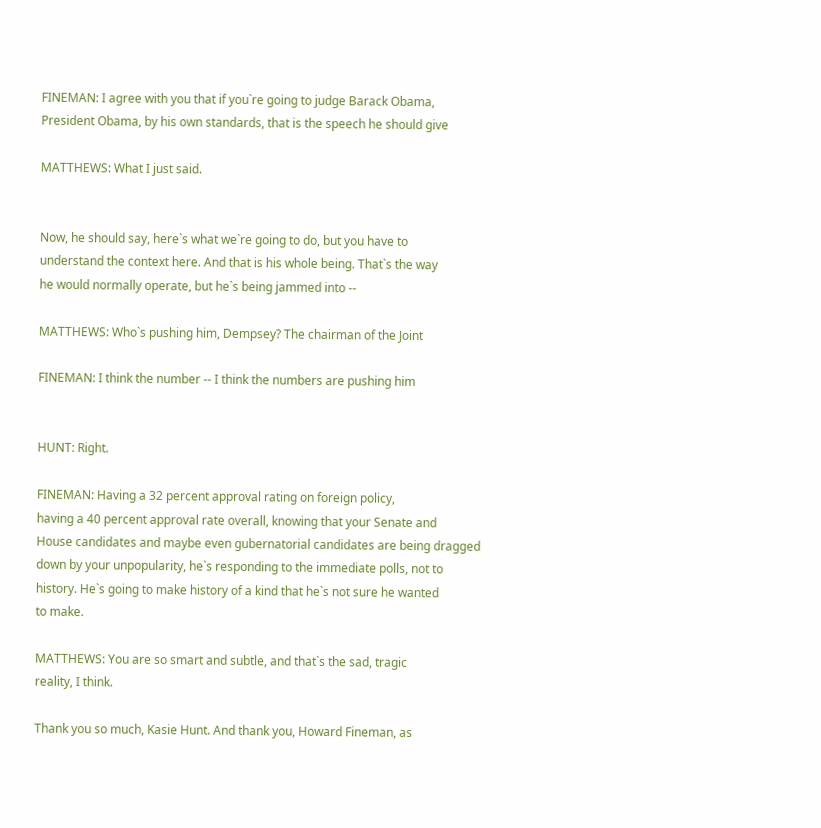FINEMAN: I agree with you that if you`re going to judge Barack Obama,
President Obama, by his own standards, that is the speech he should give

MATTHEWS: What I just said.


Now, he should say, here`s what we`re going to do, but you have to
understand the context here. And that is his whole being. That`s the way
he would normally operate, but he`s being jammed into --

MATTHEWS: Who`s pushing him, Dempsey? The chairman of the Joint

FINEMAN: I think the number -- I think the numbers are pushing him


HUNT: Right.

FINEMAN: Having a 32 percent approval rating on foreign policy,
having a 40 percent approval rate overall, knowing that your Senate and
House candidates and maybe even gubernatorial candidates are being dragged
down by your unpopularity, he`s responding to the immediate polls, not to
history. He`s going to make history of a kind that he`s not sure he wanted
to make.

MATTHEWS: You are so smart and subtle, and that`s the sad, tragic
reality, I think.

Thank you so much, Kasie Hunt. And thank you, Howard Fineman, as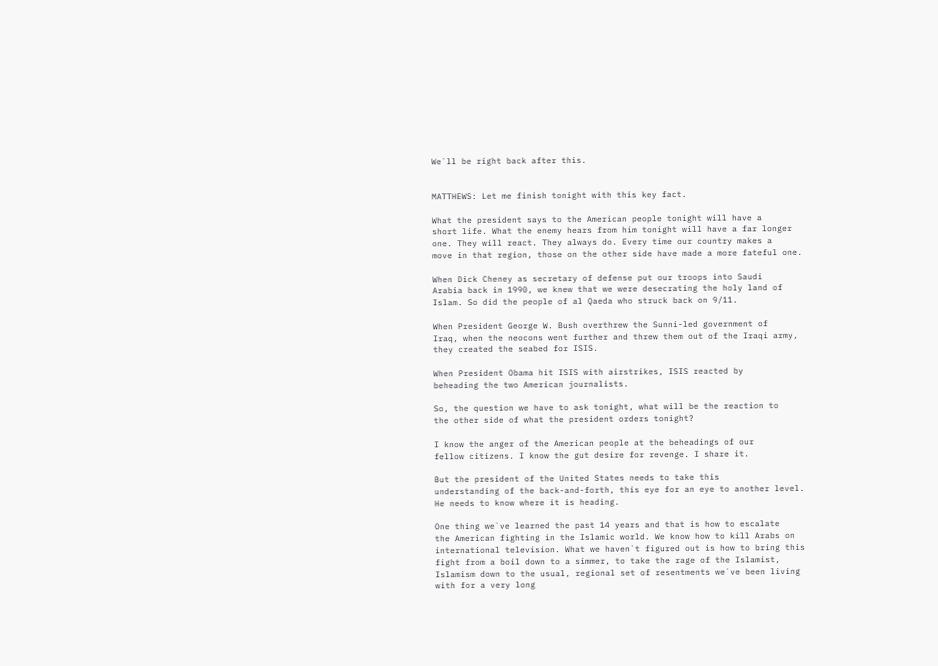We`ll be right back after this.


MATTHEWS: Let me finish tonight with this key fact.

What the president says to the American people tonight will have a
short life. What the enemy hears from him tonight will have a far longer
one. They will react. They always do. Every time our country makes a
move in that region, those on the other side have made a more fateful one.

When Dick Cheney as secretary of defense put our troops into Saudi
Arabia back in 1990, we knew that we were desecrating the holy land of
Islam. So did the people of al Qaeda who struck back on 9/11.

When President George W. Bush overthrew the Sunni-led government of
Iraq, when the neocons went further and threw them out of the Iraqi army,
they created the seabed for ISIS.

When President Obama hit ISIS with airstrikes, ISIS reacted by
beheading the two American journalists.

So, the question we have to ask tonight, what will be the reaction to
the other side of what the president orders tonight?

I know the anger of the American people at the beheadings of our
fellow citizens. I know the gut desire for revenge. I share it.

But the president of the United States needs to take this
understanding of the back-and-forth, this eye for an eye to another level.
He needs to know where it is heading.

One thing we`ve learned the past 14 years and that is how to escalate
the American fighting in the Islamic world. We know how to kill Arabs on
international television. What we haven`t figured out is how to bring this
fight from a boil down to a simmer, to take the rage of the Islamist,
Islamism down to the usual, regional set of resentments we`ve been living
with for a very long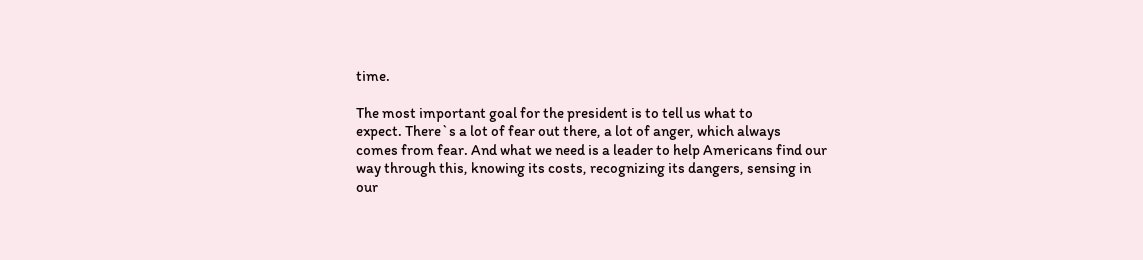time.

The most important goal for the president is to tell us what to
expect. There`s a lot of fear out there, a lot of anger, which always
comes from fear. And what we need is a leader to help Americans find our
way through this, knowing its costs, recognizing its dangers, sensing in
our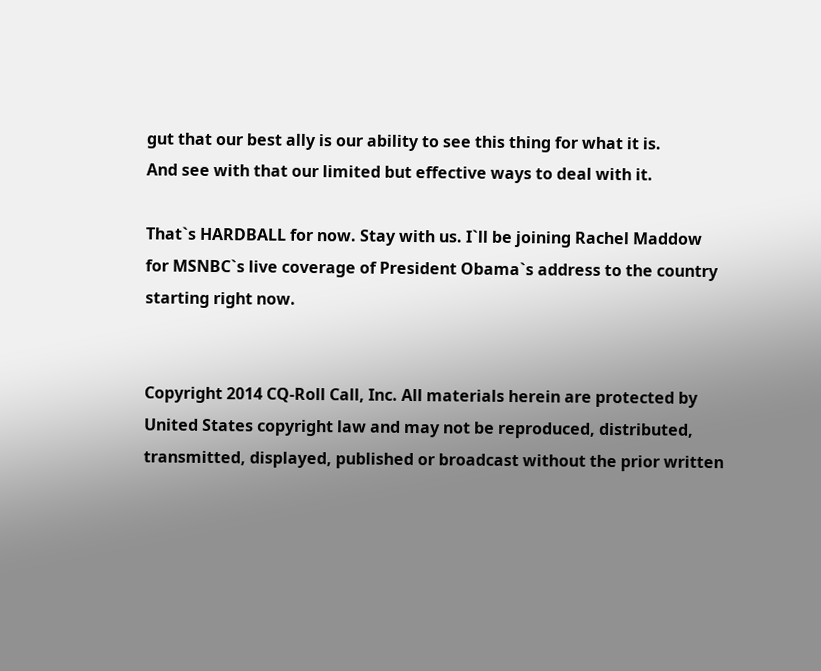gut that our best ally is our ability to see this thing for what it is.
And see with that our limited but effective ways to deal with it.

That`s HARDBALL for now. Stay with us. I`ll be joining Rachel Maddow
for MSNBC`s live coverage of President Obama`s address to the country
starting right now.


Copyright 2014 CQ-Roll Call, Inc. All materials herein are protected by
United States copyright law and may not be reproduced, distributed,
transmitted, displayed, published or broadcast without the prior written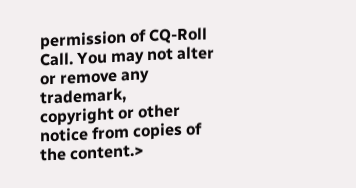permission of CQ-Roll Call. You may not alter or remove any trademark,
copyright or other notice from copies of the content.>